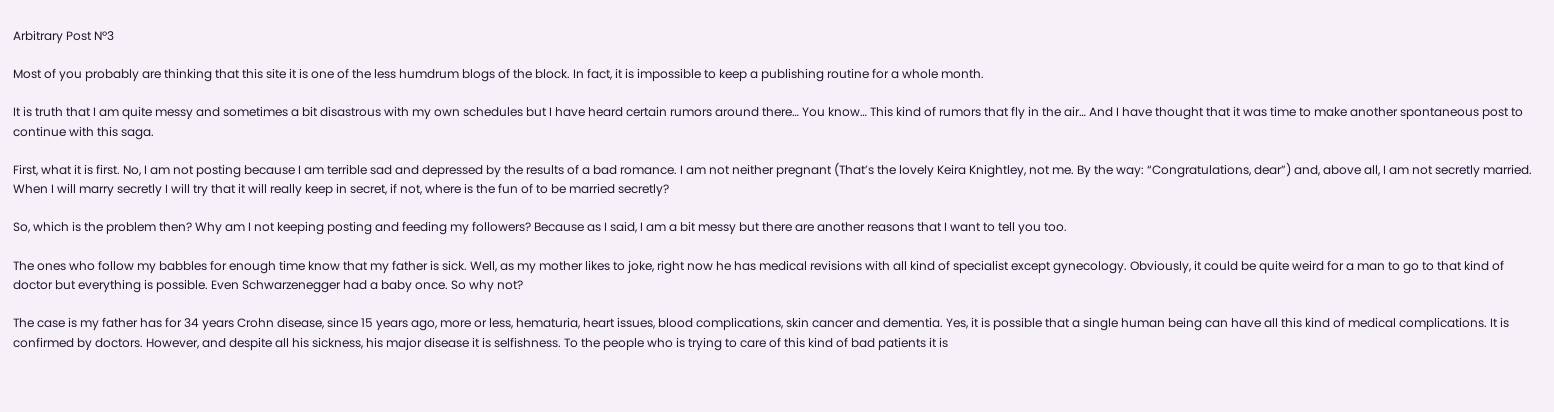Arbitrary Post Nº3

Most of you probably are thinking that this site it is one of the less humdrum blogs of the block. In fact, it is impossible to keep a publishing routine for a whole month.

It is truth that I am quite messy and sometimes a bit disastrous with my own schedules but I have heard certain rumors around there… You know… This kind of rumors that fly in the air… And I have thought that it was time to make another spontaneous post to continue with this saga.

First, what it is first. No, I am not posting because I am terrible sad and depressed by the results of a bad romance. I am not neither pregnant (That’s the lovely Keira Knightley, not me. By the way: “Congratulations, dear”) and, above all, I am not secretly married. When I will marry secretly I will try that it will really keep in secret, if not, where is the fun of to be married secretly?

So, which is the problem then? Why am I not keeping posting and feeding my followers? Because as I said, I am a bit messy but there are another reasons that I want to tell you too.

The ones who follow my babbles for enough time know that my father is sick. Well, as my mother likes to joke, right now he has medical revisions with all kind of specialist except gynecology. Obviously, it could be quite weird for a man to go to that kind of doctor but everything is possible. Even Schwarzenegger had a baby once. So why not?

The case is my father has for 34 years Crohn disease, since 15 years ago, more or less, hematuria, heart issues, blood complications, skin cancer and dementia. Yes, it is possible that a single human being can have all this kind of medical complications. It is confirmed by doctors. However, and despite all his sickness, his major disease it is selfishness. To the people who is trying to care of this kind of bad patients it is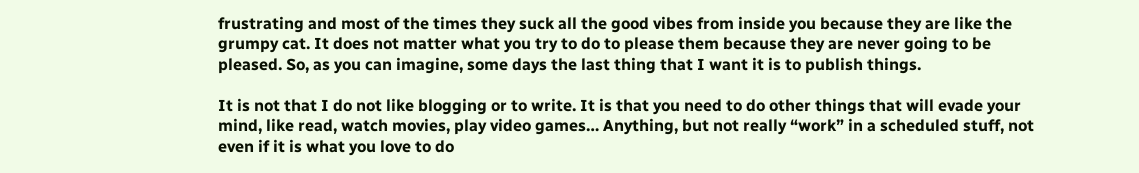frustrating and most of the times they suck all the good vibes from inside you because they are like the grumpy cat. It does not matter what you try to do to please them because they are never going to be pleased. So, as you can imagine, some days the last thing that I want it is to publish things.

It is not that I do not like blogging or to write. It is that you need to do other things that will evade your mind, like read, watch movies, play video games… Anything, but not really “work” in a scheduled stuff, not even if it is what you love to do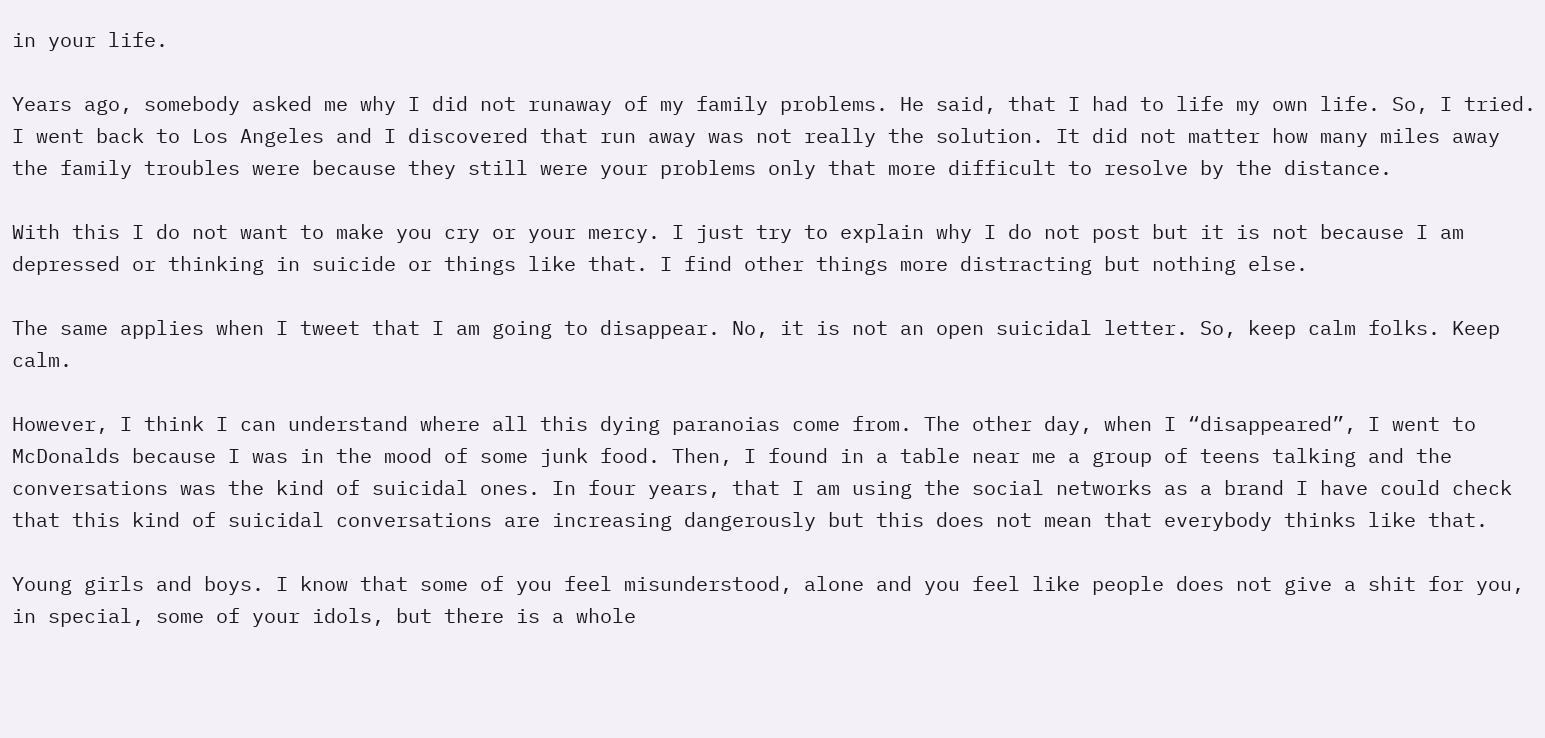in your life.

Years ago, somebody asked me why I did not runaway of my family problems. He said, that I had to life my own life. So, I tried. I went back to Los Angeles and I discovered that run away was not really the solution. It did not matter how many miles away the family troubles were because they still were your problems only that more difficult to resolve by the distance.

With this I do not want to make you cry or your mercy. I just try to explain why I do not post but it is not because I am depressed or thinking in suicide or things like that. I find other things more distracting but nothing else.

The same applies when I tweet that I am going to disappear. No, it is not an open suicidal letter. So, keep calm folks. Keep calm.

However, I think I can understand where all this dying paranoias come from. The other day, when I “disappeared”, I went to McDonalds because I was in the mood of some junk food. Then, I found in a table near me a group of teens talking and the conversations was the kind of suicidal ones. In four years, that I am using the social networks as a brand I have could check that this kind of suicidal conversations are increasing dangerously but this does not mean that everybody thinks like that.

Young girls and boys. I know that some of you feel misunderstood, alone and you feel like people does not give a shit for you, in special, some of your idols, but there is a whole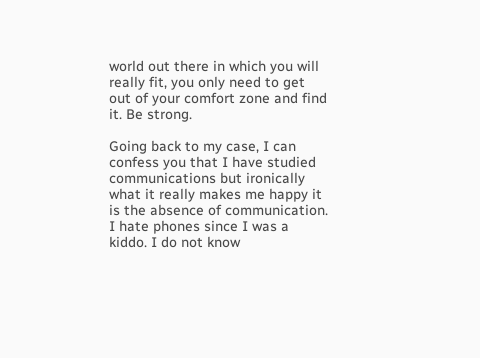world out there in which you will really fit, you only need to get out of your comfort zone and find it. Be strong.

Going back to my case, I can confess you that I have studied communications but ironically what it really makes me happy it is the absence of communication. I hate phones since I was a kiddo. I do not know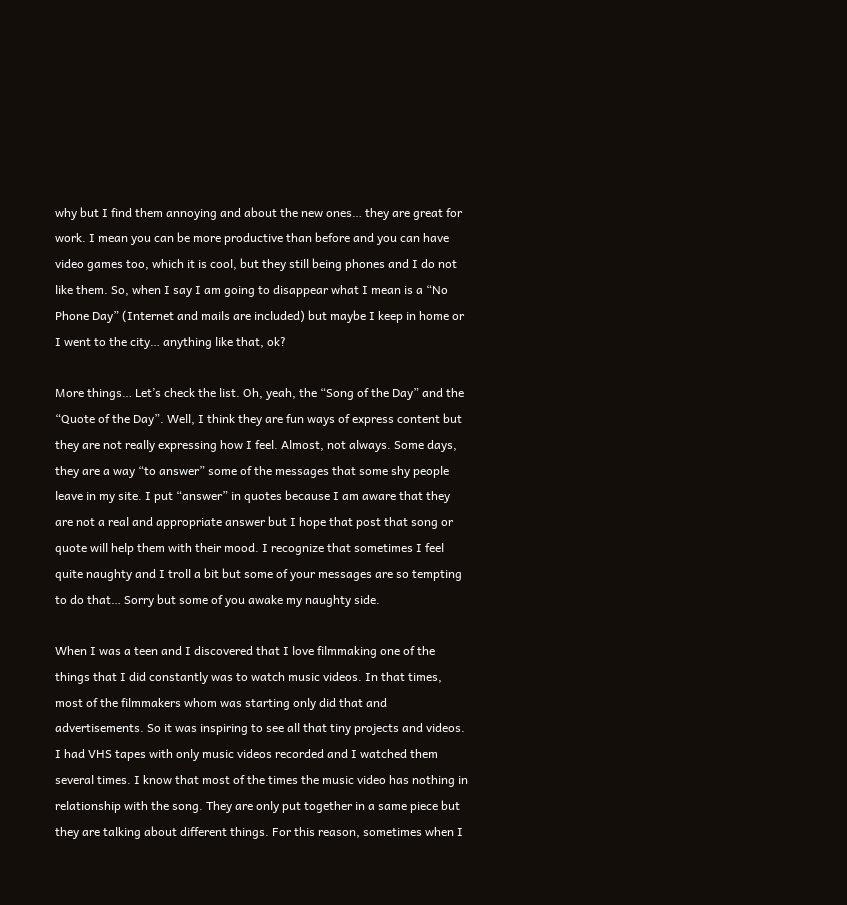why but I find them annoying and about the new ones… they are great for work. I mean you can be more productive than before and you can have video games too, which it is cool, but they still being phones and I do not like them. So, when I say I am going to disappear what I mean is a “No Phone Day” (Internet and mails are included) but maybe I keep in home or I went to the city… anything like that, ok?

More things… Let’s check the list. Oh, yeah, the “Song of the Day” and the “Quote of the Day”. Well, I think they are fun ways of express content but they are not really expressing how I feel. Almost, not always. Some days, they are a way “to answer” some of the messages that some shy people leave in my site. I put “answer” in quotes because I am aware that they are not a real and appropriate answer but I hope that post that song or quote will help them with their mood. I recognize that sometimes I feel quite naughty and I troll a bit but some of your messages are so tempting to do that… Sorry but some of you awake my naughty side.

When I was a teen and I discovered that I love filmmaking one of the things that I did constantly was to watch music videos. In that times, most of the filmmakers whom was starting only did that and advertisements. So it was inspiring to see all that tiny projects and videos. I had VHS tapes with only music videos recorded and I watched them several times. I know that most of the times the music video has nothing in relationship with the song. They are only put together in a same piece but they are talking about different things. For this reason, sometimes when I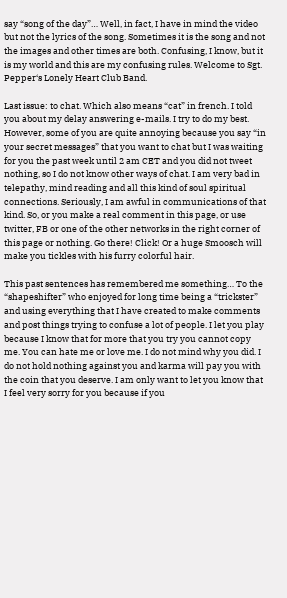say “song of the day”… Well, in fact, I have in mind the video but not the lyrics of the song. Sometimes it is the song and not the images and other times are both. Confusing, I know, but it is my world and this are my confusing rules. Welcome to Sgt. Pepper‘s Lonely Heart Club Band.

Last issue: to chat. Which also means “cat” in french. I told you about my delay answering e-mails. I try to do my best. However, some of you are quite annoying because you say “in your secret messages” that you want to chat but I was waiting for you the past week until 2 am CET and you did not tweet nothing, so I do not know other ways of chat. I am very bad in telepathy, mind reading and all this kind of soul spiritual connections. Seriously, I am awful in communications of that kind. So, or you make a real comment in this page, or use twitter, FB or one of the other networks in the right corner of this page or nothing. Go there! Click! Or a huge Smoosch will make you tickles with his furry colorful hair.

This past sentences has remembered me something… To the “shapeshifter” who enjoyed for long time being a “trickster” and using everything that I have created to make comments and post things trying to confuse a lot of people. I let you play because I know that for more that you try you cannot copy me. You can hate me or love me. I do not mind why you did. I do not hold nothing against you and karma will pay you with the coin that you deserve. I am only want to let you know that I feel very sorry for you because if you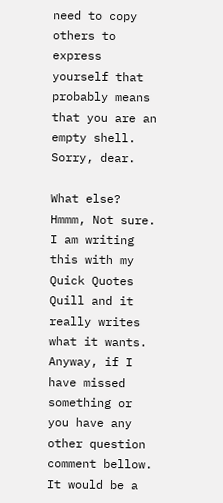need to copy others to express yourself that probably means that you are an empty shell. Sorry, dear.

What else? Hmmm, Not sure. I am writing this with my Quick Quotes Quill and it really writes what it wants. Anyway, if I have missed something or you have any other question comment bellow. It would be a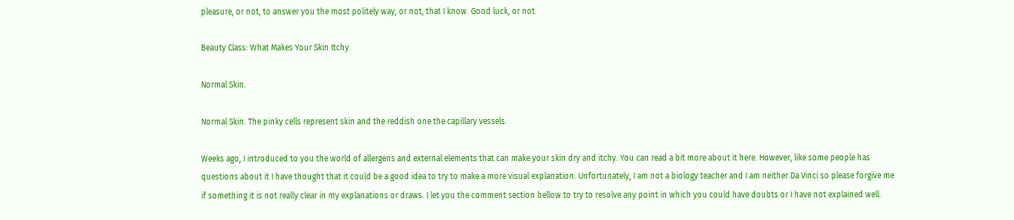pleasure, or not, to answer you the most politely way, or not, that I know. Good luck, or not.

Beauty Class: What Makes Your Skin Itchy

Normal Skin.

Normal Skin. The pinky cells represent skin and the reddish one the capillary vessels.

Weeks ago, I introduced to you the world of allergens and external elements that can make your skin dry and itchy. You can read a bit more about it here. However, like some people has questions about it I have thought that it could be a good idea to try to make a more visual explanation. Unfortunately, I am not a biology teacher and I am neither Da Vinci so please forgive me if something it is not really clear in my explanations or draws. I let you the comment section bellow to try to resolve any point in which you could have doubts or I have not explained well.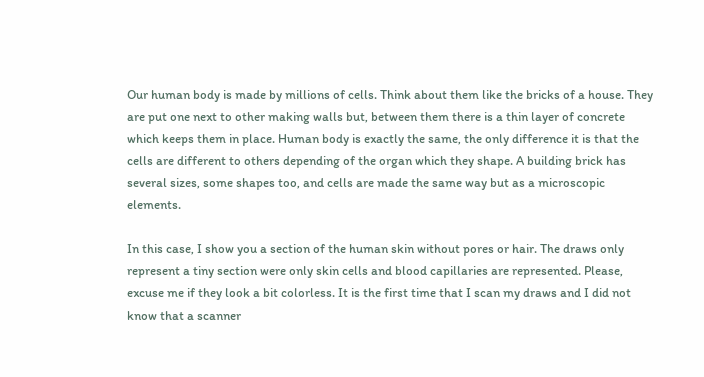Our human body is made by millions of cells. Think about them like the bricks of a house. They are put one next to other making walls but, between them there is a thin layer of concrete which keeps them in place. Human body is exactly the same, the only difference it is that the cells are different to others depending of the organ which they shape. A building brick has several sizes, some shapes too, and cells are made the same way but as a microscopic elements.

In this case, I show you a section of the human skin without pores or hair. The draws only represent a tiny section were only skin cells and blood capillaries are represented. Please, excuse me if they look a bit colorless. It is the first time that I scan my draws and I did not know that a scanner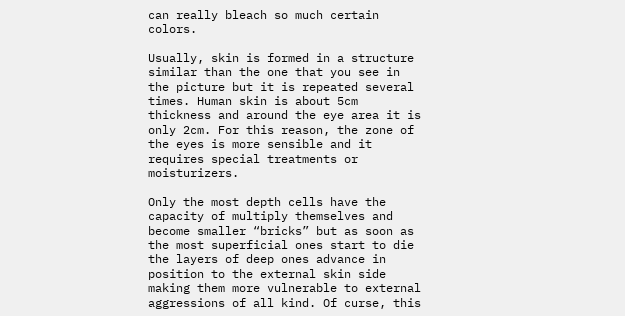can really bleach so much certain colors.

Usually, skin is formed in a structure similar than the one that you see in the picture but it is repeated several times. Human skin is about 5cm thickness and around the eye area it is only 2cm. For this reason, the zone of the eyes is more sensible and it requires special treatments or moisturizers.

Only the most depth cells have the capacity of multiply themselves and become smaller “bricks” but as soon as the most superficial ones start to die the layers of deep ones advance in position to the external skin side making them more vulnerable to external aggressions of all kind. Of curse, this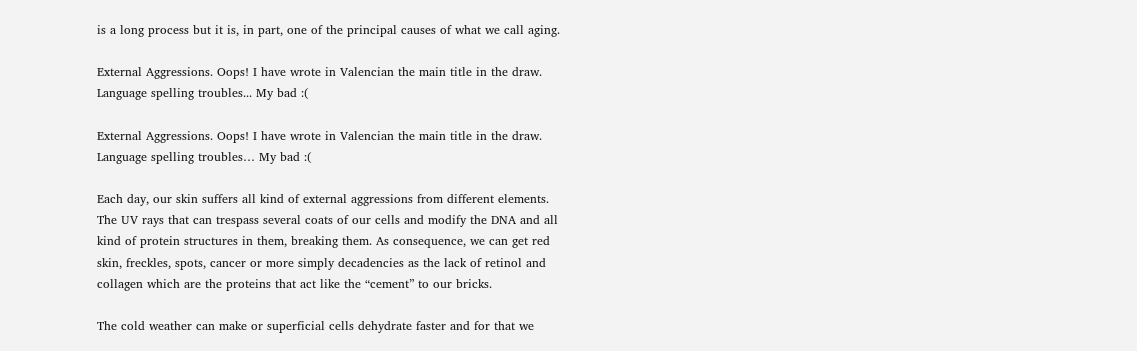is a long process but it is, in part, one of the principal causes of what we call aging.

External Aggressions. Oops! I have wrote in Valencian the main title in the draw. Language spelling troubles... My bad :(

External Aggressions. Oops! I have wrote in Valencian the main title in the draw. Language spelling troubles… My bad :(

Each day, our skin suffers all kind of external aggressions from different elements. The UV rays that can trespass several coats of our cells and modify the DNA and all kind of protein structures in them, breaking them. As consequence, we can get red skin, freckles, spots, cancer or more simply decadencies as the lack of retinol and collagen which are the proteins that act like the “cement” to our bricks.

The cold weather can make or superficial cells dehydrate faster and for that we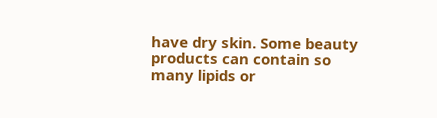have dry skin. Some beauty products can contain so many lipids or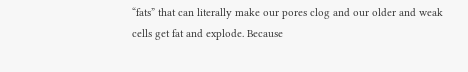“fats” that can literally make our pores clog and our older and weak cells get fat and explode. Because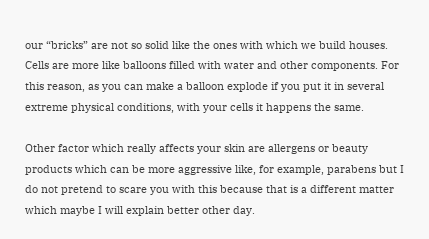our “bricks” are not so solid like the ones with which we build houses. Cells are more like balloons filled with water and other components. For this reason, as you can make a balloon explode if you put it in several extreme physical conditions, with your cells it happens the same.

Other factor which really affects your skin are allergens or beauty products which can be more aggressive like, for example, parabens but I do not pretend to scare you with this because that is a different matter which maybe I will explain better other day.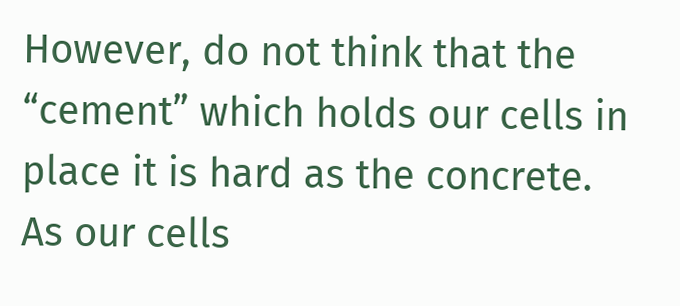However, do not think that the “cement” which holds our cells in place it is hard as the concrete. As our cells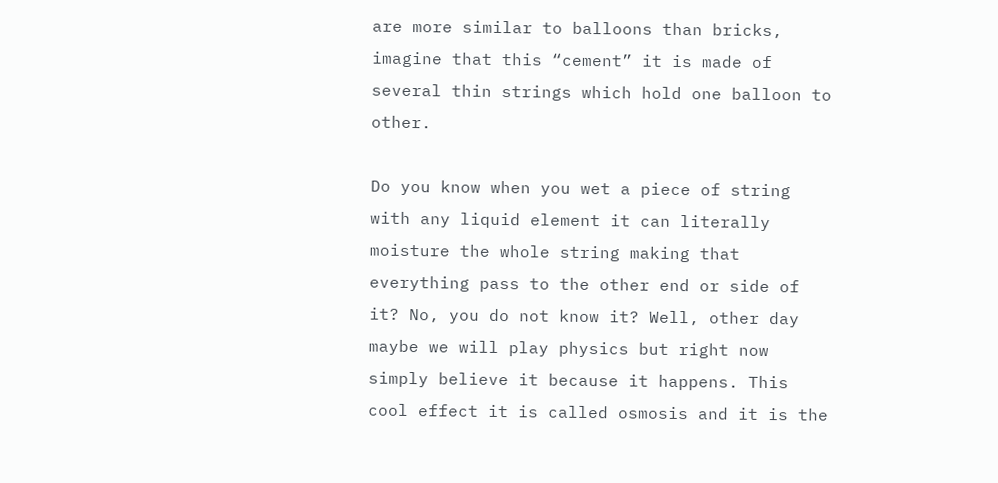are more similar to balloons than bricks, imagine that this “cement” it is made of several thin strings which hold one balloon to other.

Do you know when you wet a piece of string with any liquid element it can literally moisture the whole string making that everything pass to the other end or side of it? No, you do not know it? Well, other day maybe we will play physics but right now simply believe it because it happens. This cool effect it is called osmosis and it is the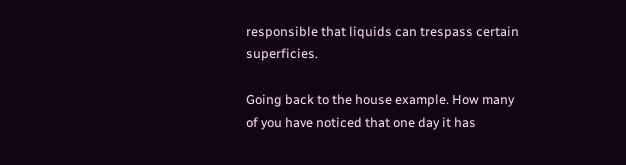responsible that liquids can trespass certain superficies.

Going back to the house example. How many of you have noticed that one day it has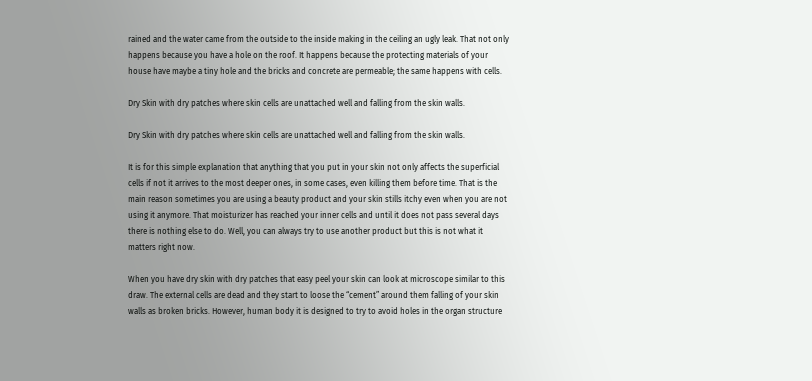rained and the water came from the outside to the inside making in the ceiling an ugly leak. That not only happens because you have a hole on the roof. It happens because the protecting materials of your house have maybe a tiny hole and the bricks and concrete are permeable; the same happens with cells.

Dry Skin with dry patches where skin cells are unattached well and falling from the skin walls.

Dry Skin with dry patches where skin cells are unattached well and falling from the skin walls.

It is for this simple explanation that anything that you put in your skin not only affects the superficial cells if not it arrives to the most deeper ones, in some cases, even killing them before time. That is the main reason sometimes you are using a beauty product and your skin stills itchy even when you are not using it anymore. That moisturizer has reached your inner cells and until it does not pass several days there is nothing else to do. Well, you can always try to use another product but this is not what it matters right now.

When you have dry skin with dry patches that easy peel your skin can look at microscope similar to this draw. The external cells are dead and they start to loose the “cement” around them falling of your skin walls as broken bricks. However, human body it is designed to try to avoid holes in the organ structure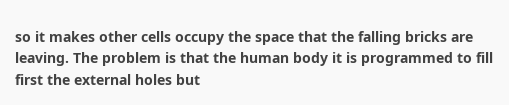so it makes other cells occupy the space that the falling bricks are leaving. The problem is that the human body it is programmed to fill first the external holes but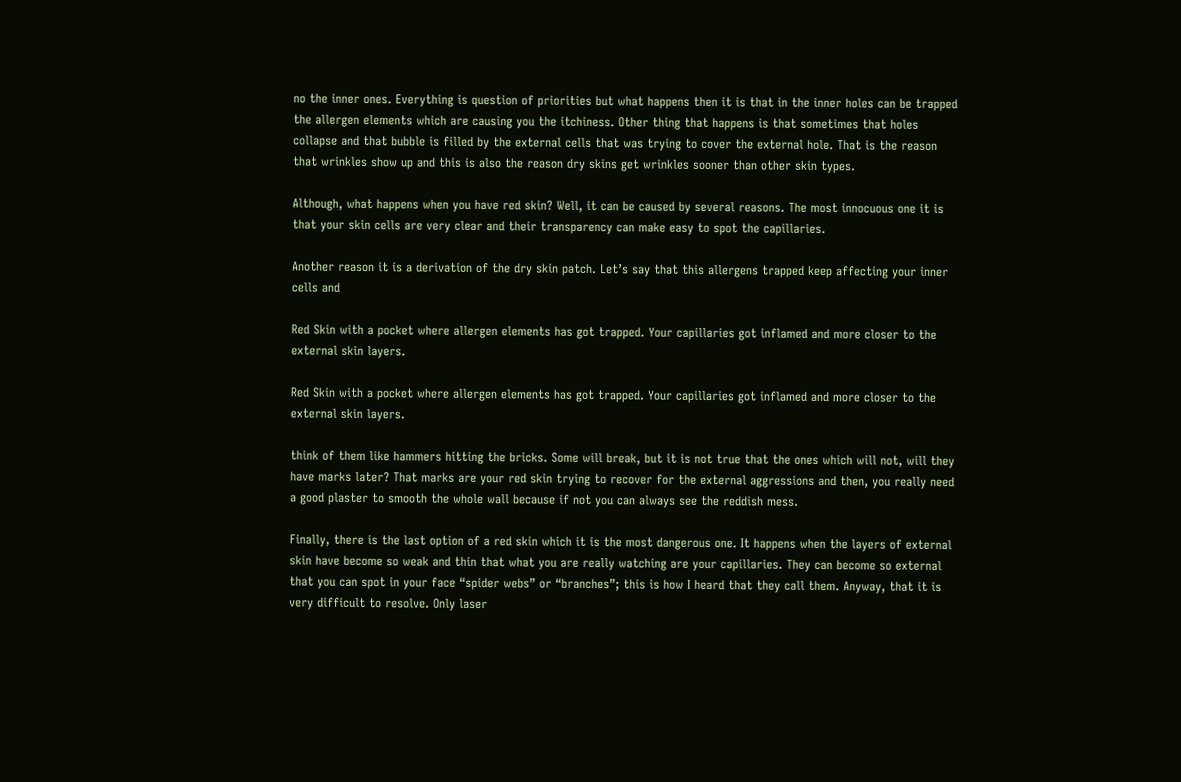no the inner ones. Everything is question of priorities but what happens then it is that in the inner holes can be trapped the allergen elements which are causing you the itchiness. Other thing that happens is that sometimes that holes collapse and that bubble is filled by the external cells that was trying to cover the external hole. That is the reason that wrinkles show up and this is also the reason dry skins get wrinkles sooner than other skin types.

Although, what happens when you have red skin? Well, it can be caused by several reasons. The most innocuous one it is that your skin cells are very clear and their transparency can make easy to spot the capillaries.

Another reason it is a derivation of the dry skin patch. Let’s say that this allergens trapped keep affecting your inner cells and

Red Skin with a pocket where allergen elements has got trapped. Your capillaries got inflamed and more closer to the external skin layers.

Red Skin with a pocket where allergen elements has got trapped. Your capillaries got inflamed and more closer to the external skin layers.

think of them like hammers hitting the bricks. Some will break, but it is not true that the ones which will not, will they have marks later? That marks are your red skin trying to recover for the external aggressions and then, you really need a good plaster to smooth the whole wall because if not you can always see the reddish mess.

Finally, there is the last option of a red skin which it is the most dangerous one. It happens when the layers of external skin have become so weak and thin that what you are really watching are your capillaries. They can become so external that you can spot in your face “spider webs” or “branches”; this is how I heard that they call them. Anyway, that it is very difficult to resolve. Only laser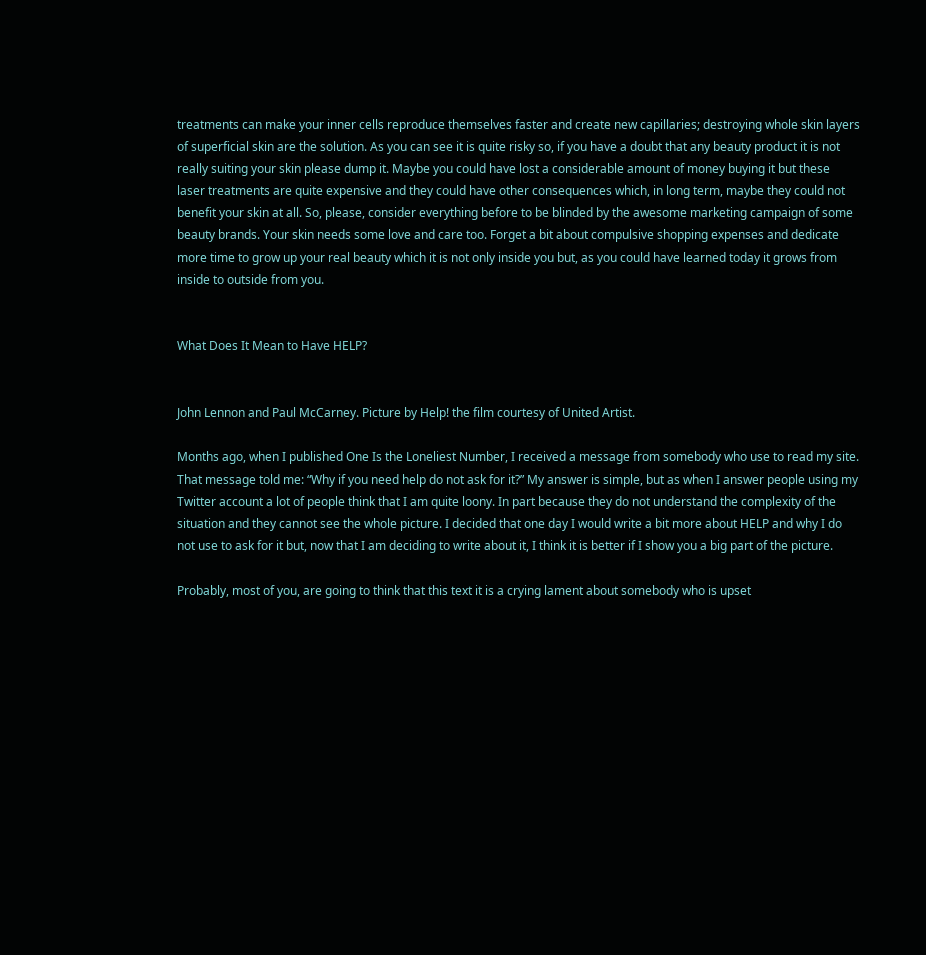treatments can make your inner cells reproduce themselves faster and create new capillaries; destroying whole skin layers of superficial skin are the solution. As you can see it is quite risky so, if you have a doubt that any beauty product it is not really suiting your skin please dump it. Maybe you could have lost a considerable amount of money buying it but these laser treatments are quite expensive and they could have other consequences which, in long term, maybe they could not benefit your skin at all. So, please, consider everything before to be blinded by the awesome marketing campaign of some beauty brands. Your skin needs some love and care too. Forget a bit about compulsive shopping expenses and dedicate more time to grow up your real beauty which it is not only inside you but, as you could have learned today it grows from inside to outside from you.


What Does It Mean to Have HELP?


John Lennon and Paul McCarney. Picture by Help! the film courtesy of United Artist.

Months ago, when I published One Is the Loneliest Number, I received a message from somebody who use to read my site. That message told me: “Why if you need help do not ask for it?” My answer is simple, but as when I answer people using my Twitter account a lot of people think that I am quite loony. In part because they do not understand the complexity of the situation and they cannot see the whole picture. I decided that one day I would write a bit more about HELP and why I do not use to ask for it but, now that I am deciding to write about it, I think it is better if I show you a big part of the picture.

Probably, most of you, are going to think that this text it is a crying lament about somebody who is upset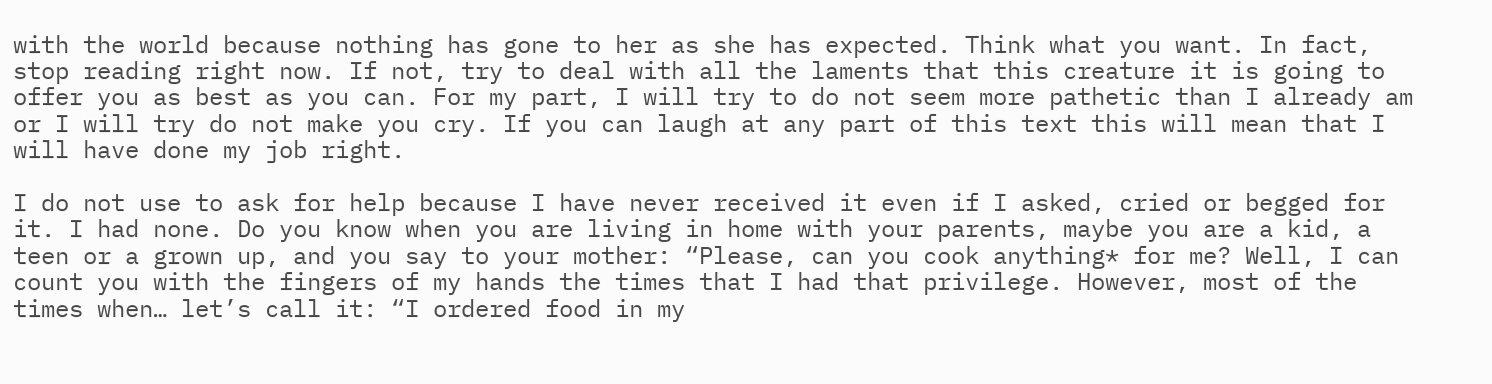with the world because nothing has gone to her as she has expected. Think what you want. In fact, stop reading right now. If not, try to deal with all the laments that this creature it is going to offer you as best as you can. For my part, I will try to do not seem more pathetic than I already am or I will try do not make you cry. If you can laugh at any part of this text this will mean that I will have done my job right.

I do not use to ask for help because I have never received it even if I asked, cried or begged for it. I had none. Do you know when you are living in home with your parents, maybe you are a kid, a teen or a grown up, and you say to your mother: “Please, can you cook anything* for me? Well, I can count you with the fingers of my hands the times that I had that privilege. However, most of the times when… let’s call it: “I ordered food in my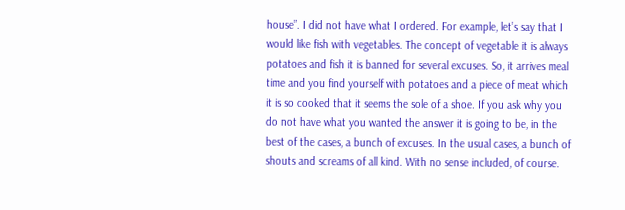house”. I did not have what I ordered. For example, let’s say that I would like fish with vegetables. The concept of vegetable it is always potatoes and fish it is banned for several excuses. So, it arrives meal time and you find yourself with potatoes and a piece of meat which it is so cooked that it seems the sole of a shoe. If you ask why you do not have what you wanted the answer it is going to be, in the best of the cases, a bunch of excuses. In the usual cases, a bunch of shouts and screams of all kind. With no sense included, of course.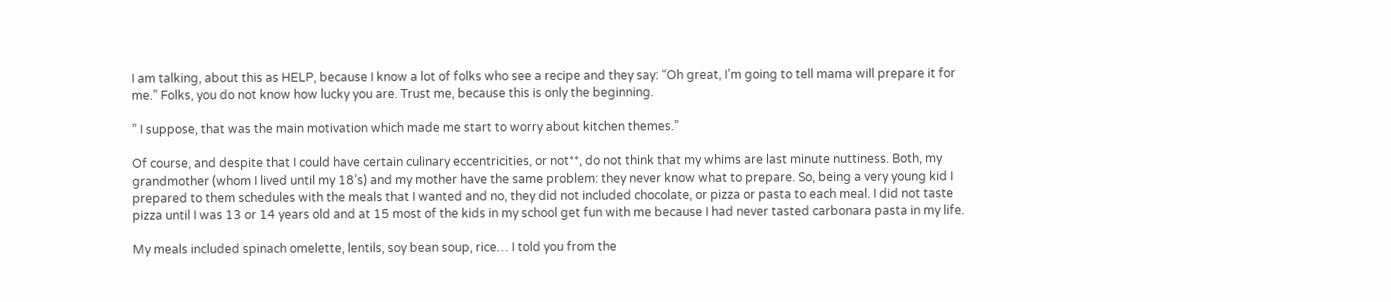I am talking, about this as HELP, because I know a lot of folks who see a recipe and they say: “Oh great, I’m going to tell mama will prepare it for me.” Folks, you do not know how lucky you are. Trust me, because this is only the beginning.

” I suppose, that was the main motivation which made me start to worry about kitchen themes.”

Of course, and despite that I could have certain culinary eccentricities, or not**, do not think that my whims are last minute nuttiness. Both, my grandmother (whom I lived until my 18’s) and my mother have the same problem: they never know what to prepare. So, being a very young kid I prepared to them schedules with the meals that I wanted and no, they did not included chocolate, or pizza or pasta to each meal. I did not taste pizza until I was 13 or 14 years old and at 15 most of the kids in my school get fun with me because I had never tasted carbonara pasta in my life.

My meals included spinach omelette, lentils, soy bean soup, rice… I told you from the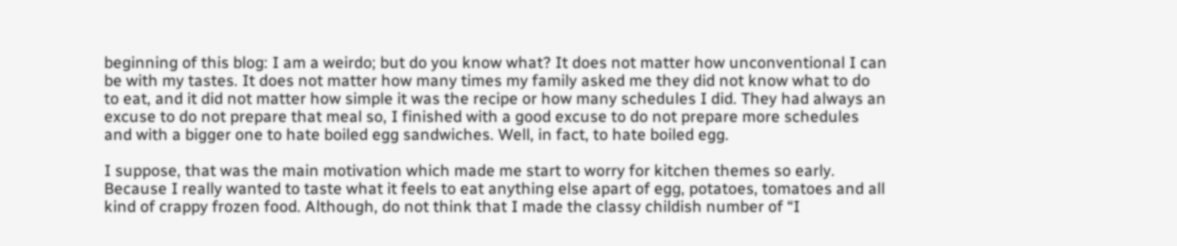beginning of this blog: I am a weirdo; but do you know what? It does not matter how unconventional I can be with my tastes. It does not matter how many times my family asked me they did not know what to do to eat, and it did not matter how simple it was the recipe or how many schedules I did. They had always an excuse to do not prepare that meal so, I finished with a good excuse to do not prepare more schedules and with a bigger one to hate boiled egg sandwiches. Well, in fact, to hate boiled egg.

I suppose, that was the main motivation which made me start to worry for kitchen themes so early. Because I really wanted to taste what it feels to eat anything else apart of egg, potatoes, tomatoes and all kind of crappy frozen food. Although, do not think that I made the classy childish number of “I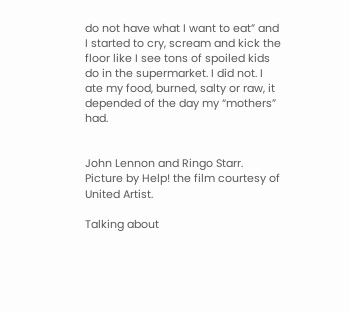do not have what I want to eat” and I started to cry, scream and kick the floor like I see tons of spoiled kids do in the supermarket. I did not. I ate my food, burned, salty or raw, it depended of the day my “mothers” had.


John Lennon and Ringo Starr. Picture by Help! the film courtesy of United Artist.

Talking about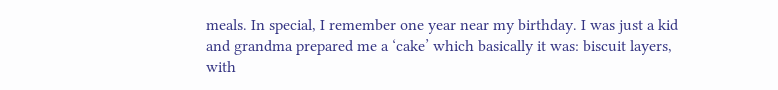meals. In special, I remember one year near my birthday. I was just a kid and grandma prepared me a ‘cake’ which basically it was: biscuit layers, with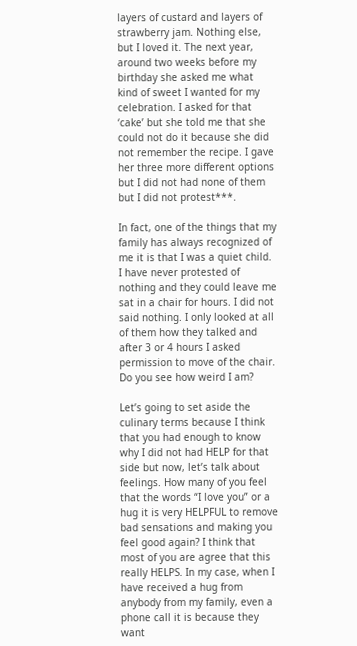layers of custard and layers of strawberry jam. Nothing else, but I loved it. The next year, around two weeks before my birthday she asked me what kind of sweet I wanted for my celebration. I asked for that ‘cake’ but she told me that she could not do it because she did not remember the recipe. I gave her three more different options but I did not had none of them but I did not protest***.

In fact, one of the things that my family has always recognized of me it is that I was a quiet child. I have never protested of nothing and they could leave me sat in a chair for hours. I did not said nothing. I only looked at all of them how they talked and after 3 or 4 hours I asked permission to move of the chair. Do you see how weird I am?

Let’s going to set aside the culinary terms because I think that you had enough to know why I did not had HELP for that side but now, let’s talk about feelings. How many of you feel that the words “I love you” or a hug it is very HELPFUL to remove bad sensations and making you feel good again? I think that most of you are agree that this really HELPS. In my case, when I have received a hug from anybody from my family, even a phone call it is because they want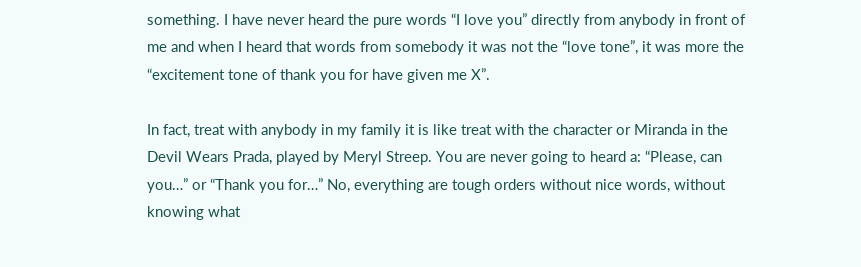something. I have never heard the pure words “I love you” directly from anybody in front of me and when I heard that words from somebody it was not the “love tone”, it was more the “excitement tone of thank you for have given me X”.

In fact, treat with anybody in my family it is like treat with the character or Miranda in the Devil Wears Prada, played by Meryl Streep. You are never going to heard a: “Please, can you…” or “Thank you for…” No, everything are tough orders without nice words, without knowing what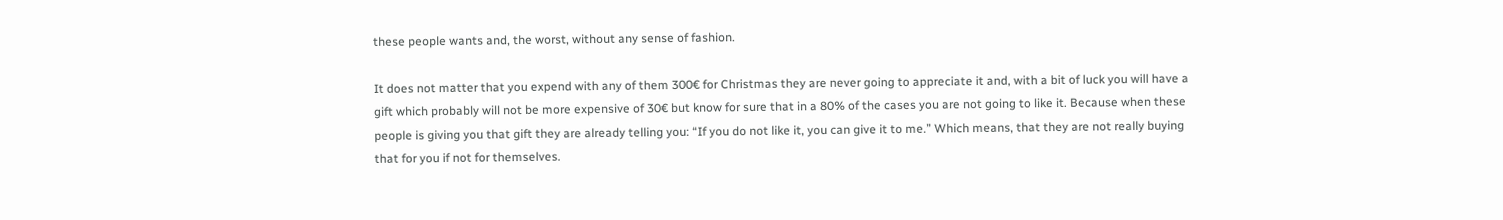these people wants and, the worst, without any sense of fashion.

It does not matter that you expend with any of them 300€ for Christmas they are never going to appreciate it and, with a bit of luck you will have a gift which probably will not be more expensive of 30€ but know for sure that in a 80% of the cases you are not going to like it. Because when these people is giving you that gift they are already telling you: “If you do not like it, you can give it to me.” Which means, that they are not really buying that for you if not for themselves.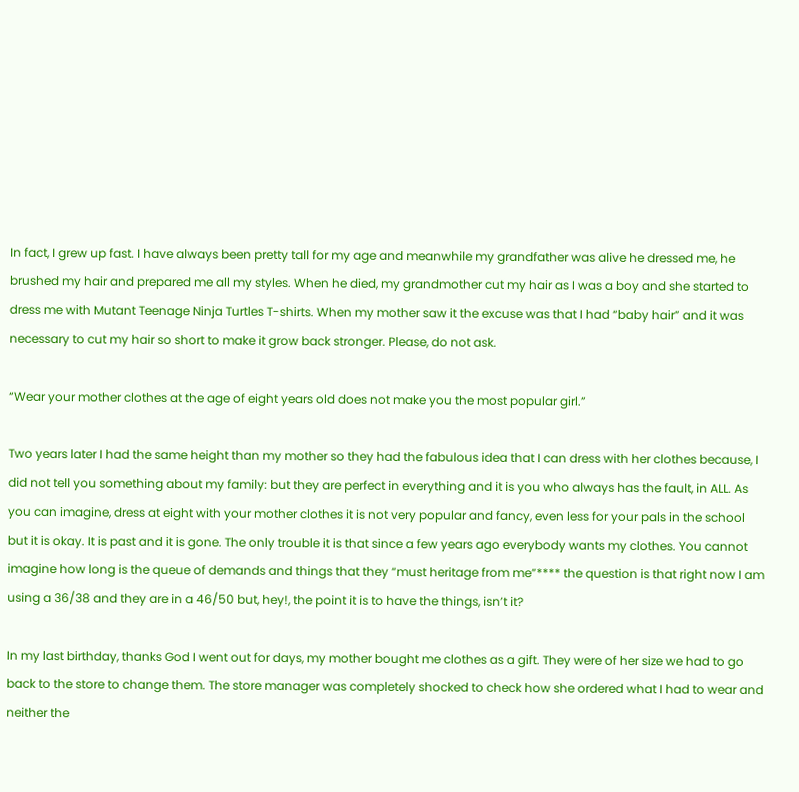In fact, I grew up fast. I have always been pretty tall for my age and meanwhile my grandfather was alive he dressed me, he brushed my hair and prepared me all my styles. When he died, my grandmother cut my hair as I was a boy and she started to dress me with Mutant Teenage Ninja Turtles T-shirts. When my mother saw it the excuse was that I had “baby hair” and it was necessary to cut my hair so short to make it grow back stronger. Please, do not ask.

“Wear your mother clothes at the age of eight years old does not make you the most popular girl.”

Two years later I had the same height than my mother so they had the fabulous idea that I can dress with her clothes because, I did not tell you something about my family: but they are perfect in everything and it is you who always has the fault, in ALL. As you can imagine, dress at eight with your mother clothes it is not very popular and fancy, even less for your pals in the school but it is okay. It is past and it is gone. The only trouble it is that since a few years ago everybody wants my clothes. You cannot imagine how long is the queue of demands and things that they “must heritage from me”**** the question is that right now I am using a 36/38 and they are in a 46/50 but, hey!, the point it is to have the things, isn’t it?

In my last birthday, thanks God I went out for days, my mother bought me clothes as a gift. They were of her size we had to go back to the store to change them. The store manager was completely shocked to check how she ordered what I had to wear and neither the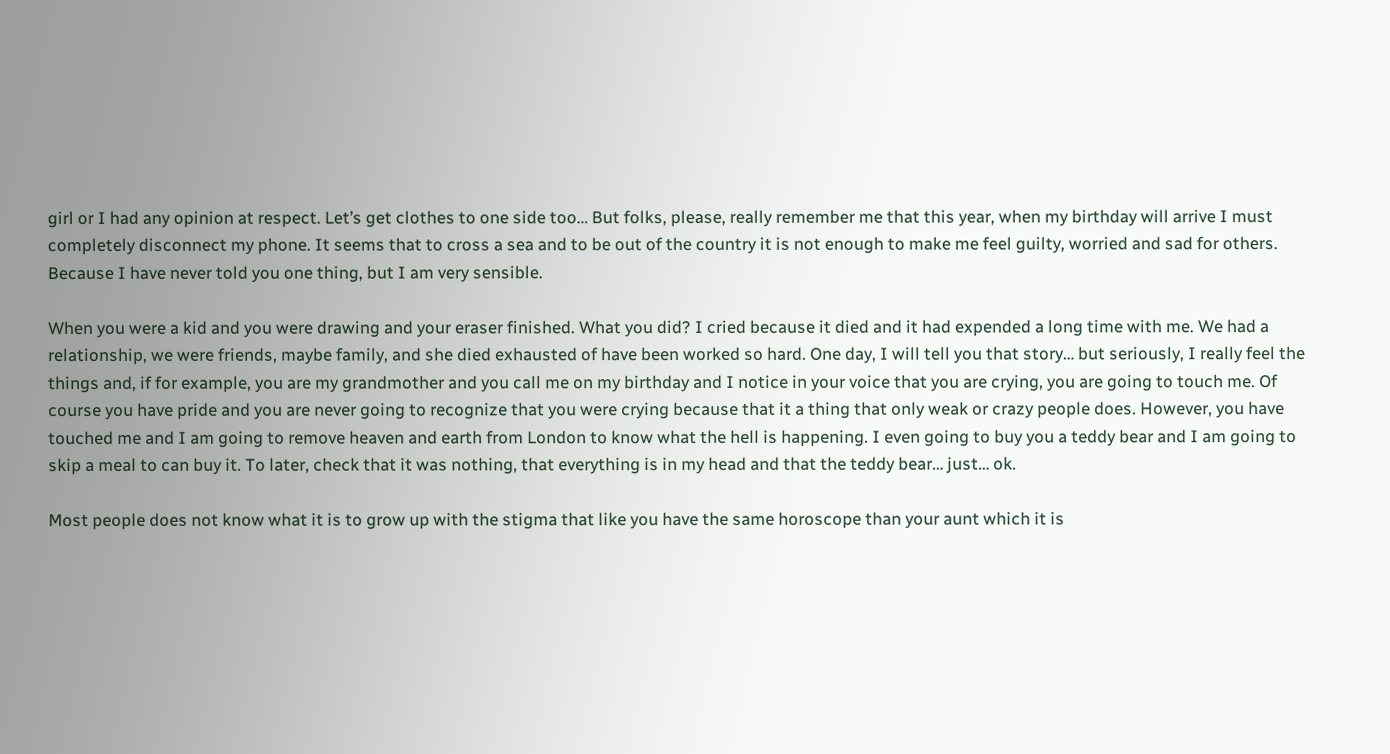girl or I had any opinion at respect. Let’s get clothes to one side too… But folks, please, really remember me that this year, when my birthday will arrive I must completely disconnect my phone. It seems that to cross a sea and to be out of the country it is not enough to make me feel guilty, worried and sad for others. Because I have never told you one thing, but I am very sensible.

When you were a kid and you were drawing and your eraser finished. What you did? I cried because it died and it had expended a long time with me. We had a relationship, we were friends, maybe family, and she died exhausted of have been worked so hard. One day, I will tell you that story… but seriously, I really feel the things and, if for example, you are my grandmother and you call me on my birthday and I notice in your voice that you are crying, you are going to touch me. Of course you have pride and you are never going to recognize that you were crying because that it a thing that only weak or crazy people does. However, you have touched me and I am going to remove heaven and earth from London to know what the hell is happening. I even going to buy you a teddy bear and I am going to skip a meal to can buy it. To later, check that it was nothing, that everything is in my head and that the teddy bear… just… ok.

Most people does not know what it is to grow up with the stigma that like you have the same horoscope than your aunt which it is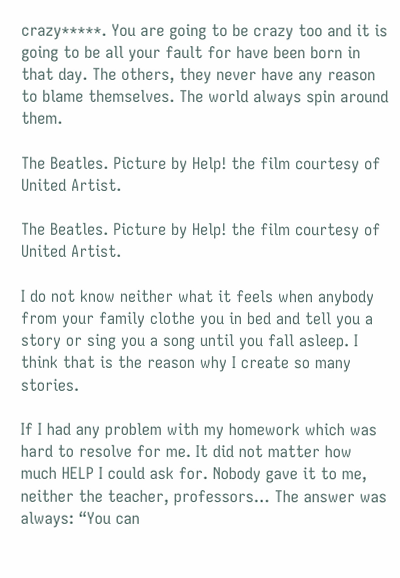crazy*****. You are going to be crazy too and it is going to be all your fault for have been born in that day. The others, they never have any reason to blame themselves. The world always spin around them.

The Beatles. Picture by Help! the film courtesy of United Artist.

The Beatles. Picture by Help! the film courtesy of United Artist.

I do not know neither what it feels when anybody from your family clothe you in bed and tell you a story or sing you a song until you fall asleep. I think that is the reason why I create so many stories.

If I had any problem with my homework which was hard to resolve for me. It did not matter how much HELP I could ask for. Nobody gave it to me, neither the teacher, professors… The answer was always: “You can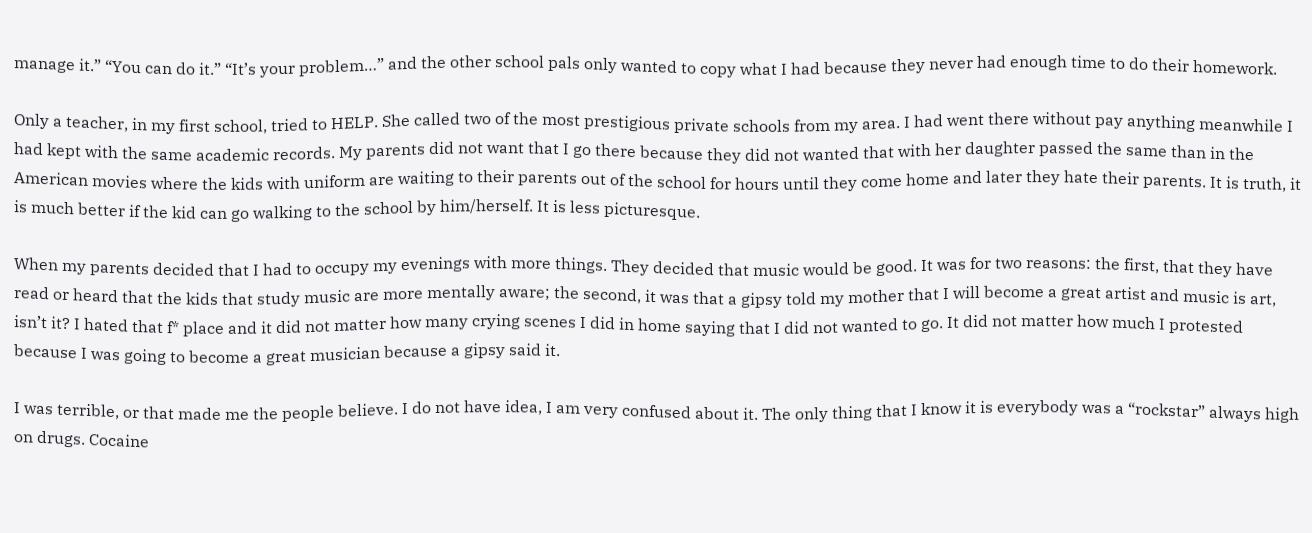manage it.” “You can do it.” “It’s your problem…” and the other school pals only wanted to copy what I had because they never had enough time to do their homework.

Only a teacher, in my first school, tried to HELP. She called two of the most prestigious private schools from my area. I had went there without pay anything meanwhile I had kept with the same academic records. My parents did not want that I go there because they did not wanted that with her daughter passed the same than in the American movies where the kids with uniform are waiting to their parents out of the school for hours until they come home and later they hate their parents. It is truth, it is much better if the kid can go walking to the school by him/herself. It is less picturesque.

When my parents decided that I had to occupy my evenings with more things. They decided that music would be good. It was for two reasons: the first, that they have read or heard that the kids that study music are more mentally aware; the second, it was that a gipsy told my mother that I will become a great artist and music is art, isn’t it? I hated that f* place and it did not matter how many crying scenes I did in home saying that I did not wanted to go. It did not matter how much I protested because I was going to become a great musician because a gipsy said it.

I was terrible, or that made me the people believe. I do not have idea, I am very confused about it. The only thing that I know it is everybody was a “rockstar” always high on drugs. Cocaine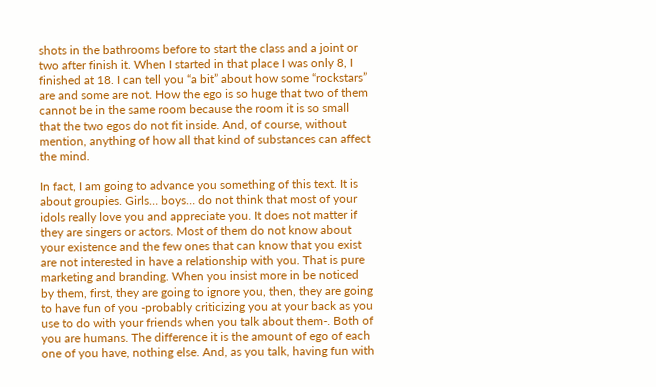shots in the bathrooms before to start the class and a joint or two after finish it. When I started in that place I was only 8, I finished at 18. I can tell you “a bit” about how some “rockstars” are and some are not. How the ego is so huge that two of them cannot be in the same room because the room it is so small that the two egos do not fit inside. And, of course, without mention, anything of how all that kind of substances can affect the mind.

In fact, I am going to advance you something of this text. It is about groupies. Girls… boys… do not think that most of your idols really love you and appreciate you. It does not matter if they are singers or actors. Most of them do not know about your existence and the few ones that can know that you exist are not interested in have a relationship with you. That is pure marketing and branding. When you insist more in be noticed by them, first, they are going to ignore you, then, they are going to have fun of you -probably criticizing you at your back as you use to do with your friends when you talk about them-. Both of you are humans. The difference it is the amount of ego of each one of you have, nothing else. And, as you talk, having fun with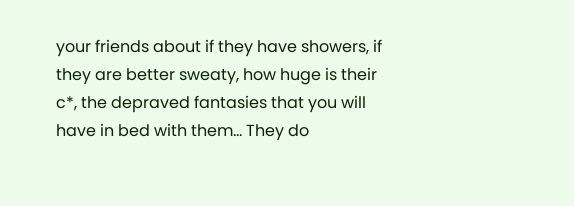your friends about if they have showers, if they are better sweaty, how huge is their c*, the depraved fantasies that you will have in bed with them… They do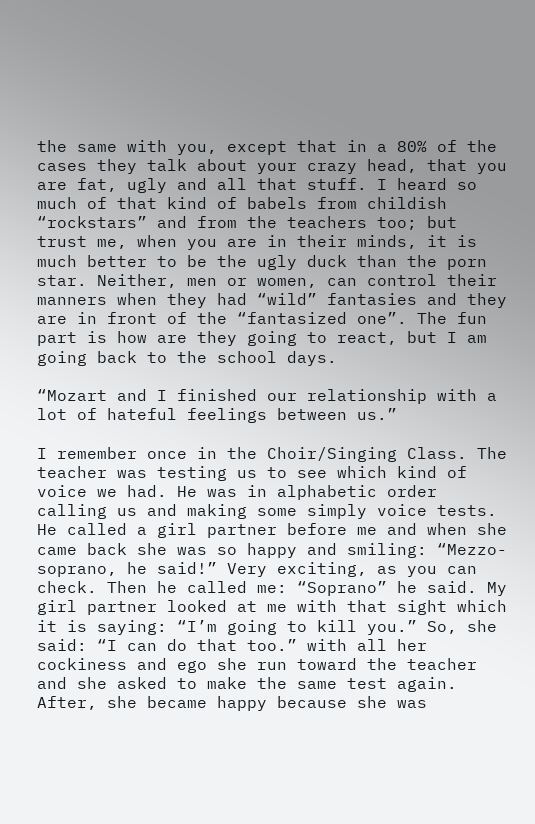the same with you, except that in a 80% of the cases they talk about your crazy head, that you are fat, ugly and all that stuff. I heard so much of that kind of babels from childish “rockstars” and from the teachers too; but trust me, when you are in their minds, it is much better to be the ugly duck than the porn star. Neither, men or women, can control their manners when they had “wild” fantasies and they are in front of the “fantasized one”. The fun part is how are they going to react, but I am going back to the school days.

“Mozart and I finished our relationship with a lot of hateful feelings between us.”

I remember once in the Choir/Singing Class. The teacher was testing us to see which kind of voice we had. He was in alphabetic order calling us and making some simply voice tests. He called a girl partner before me and when she came back she was so happy and smiling: “Mezzo-soprano, he said!” Very exciting, as you can check. Then he called me: “Soprano” he said. My girl partner looked at me with that sight which it is saying: “I’m going to kill you.” So, she said: “I can do that too.” with all her cockiness and ego she run toward the teacher and she asked to make the same test again. After, she became happy because she was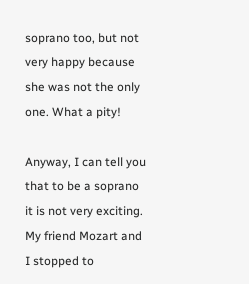soprano too, but not very happy because she was not the only one. What a pity!

Anyway, I can tell you that to be a soprano it is not very exciting. My friend Mozart and I stopped to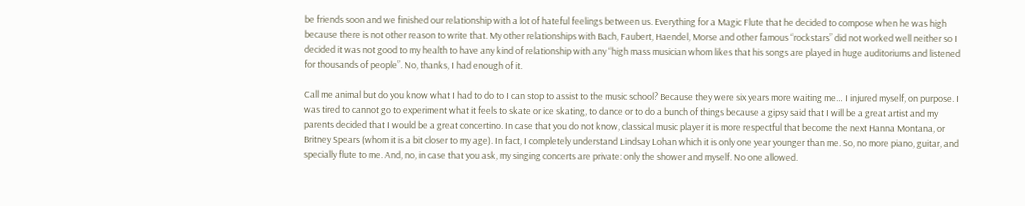be friends soon and we finished our relationship with a lot of hateful feelings between us. Everything for a Magic Flute that he decided to compose when he was high because there is not other reason to write that. My other relationships with Bach, Faubert, Haendel, Morse and other famous “rockstars” did not worked well neither so I decided it was not good to my health to have any kind of relationship with any “high mass musician whom likes that his songs are played in huge auditoriums and listened for thousands of people”. No, thanks, I had enough of it.

Call me animal but do you know what I had to do to I can stop to assist to the music school? Because they were six years more waiting me… I injured myself, on purpose. I was tired to cannot go to experiment what it feels to skate or ice skating, to dance or to do a bunch of things because a gipsy said that I will be a great artist and my parents decided that I would be a great concertino. In case that you do not know, classical music player it is more respectful that become the next Hanna Montana, or Britney Spears (whom it is a bit closer to my age). In fact, I completely understand Lindsay Lohan which it is only one year younger than me. So, no more piano, guitar, and specially flute to me. And, no, in case that you ask, my singing concerts are private: only the shower and myself. No one allowed.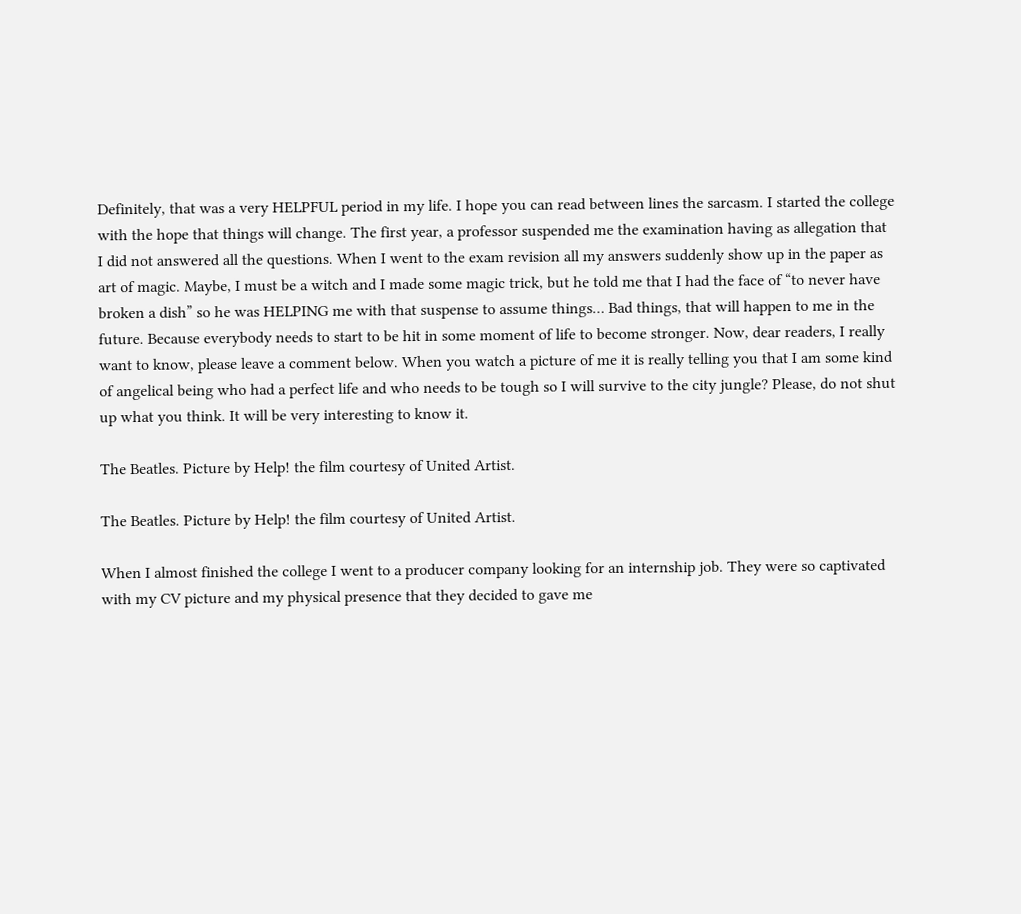Definitely, that was a very HELPFUL period in my life. I hope you can read between lines the sarcasm. I started the college with the hope that things will change. The first year, a professor suspended me the examination having as allegation that I did not answered all the questions. When I went to the exam revision all my answers suddenly show up in the paper as art of magic. Maybe, I must be a witch and I made some magic trick, but he told me that I had the face of “to never have broken a dish” so he was HELPING me with that suspense to assume things… Bad things, that will happen to me in the future. Because everybody needs to start to be hit in some moment of life to become stronger. Now, dear readers, I really want to know, please leave a comment below. When you watch a picture of me it is really telling you that I am some kind of angelical being who had a perfect life and who needs to be tough so I will survive to the city jungle? Please, do not shut up what you think. It will be very interesting to know it.

The Beatles. Picture by Help! the film courtesy of United Artist.

The Beatles. Picture by Help! the film courtesy of United Artist.

When I almost finished the college I went to a producer company looking for an internship job. They were so captivated with my CV picture and my physical presence that they decided to gave me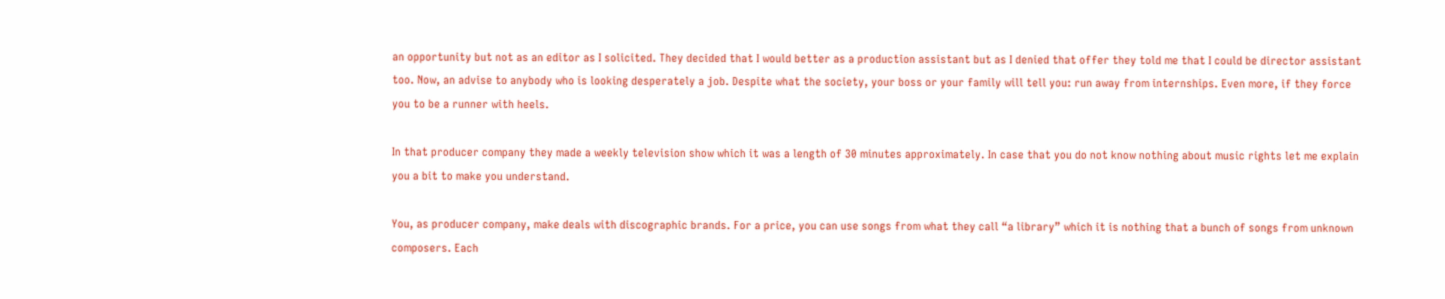an opportunity but not as an editor as I solicited. They decided that I would better as a production assistant but as I denied that offer they told me that I could be director assistant too. Now, an advise to anybody who is looking desperately a job. Despite what the society, your boss or your family will tell you: run away from internships. Even more, if they force you to be a runner with heels.

In that producer company they made a weekly television show which it was a length of 30 minutes approximately. In case that you do not know nothing about music rights let me explain you a bit to make you understand.

You, as producer company, make deals with discographic brands. For a price, you can use songs from what they call “a library” which it is nothing that a bunch of songs from unknown composers. Each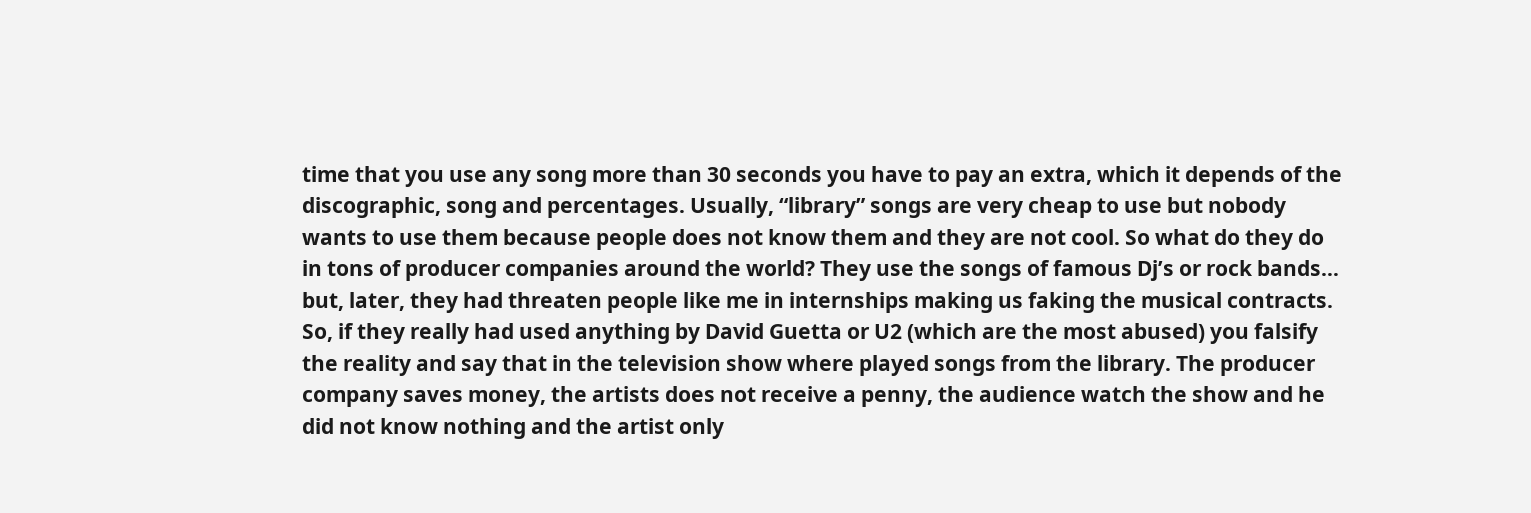time that you use any song more than 30 seconds you have to pay an extra, which it depends of the discographic, song and percentages. Usually, “library” songs are very cheap to use but nobody wants to use them because people does not know them and they are not cool. So what do they do in tons of producer companies around the world? They use the songs of famous Dj’s or rock bands… but, later, they had threaten people like me in internships making us faking the musical contracts. So, if they really had used anything by David Guetta or U2 (which are the most abused) you falsify the reality and say that in the television show where played songs from the library. The producer company saves money, the artists does not receive a penny, the audience watch the show and he did not know nothing and the artist only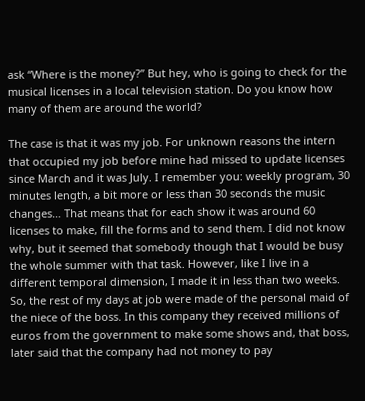ask “Where is the money?” But hey, who is going to check for the musical licenses in a local television station. Do you know how many of them are around the world?

The case is that it was my job. For unknown reasons the intern that occupied my job before mine had missed to update licenses since March and it was July. I remember you: weekly program, 30 minutes length, a bit more or less than 30 seconds the music changes… That means that for each show it was around 60 licenses to make, fill the forms and to send them. I did not know why, but it seemed that somebody though that I would be busy the whole summer with that task. However, like I live in a different temporal dimension, I made it in less than two weeks. So, the rest of my days at job were made of the personal maid of the niece of the boss. In this company they received millions of euros from the government to make some shows and, that boss, later said that the company had not money to pay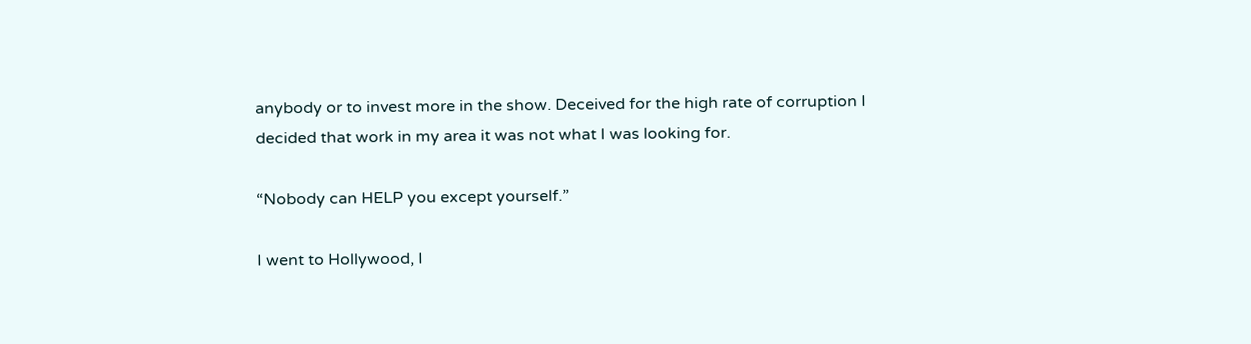anybody or to invest more in the show. Deceived for the high rate of corruption I decided that work in my area it was not what I was looking for.

“Nobody can HELP you except yourself.”

I went to Hollywood, I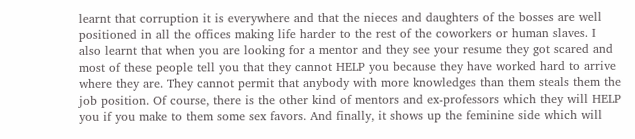learnt that corruption it is everywhere and that the nieces and daughters of the bosses are well positioned in all the offices making life harder to the rest of the coworkers or human slaves. I also learnt that when you are looking for a mentor and they see your resume they got scared and most of these people tell you that they cannot HELP you because they have worked hard to arrive where they are. They cannot permit that anybody with more knowledges than them steals them the job position. Of course, there is the other kind of mentors and ex-professors which they will HELP you if you make to them some sex favors. And finally, it shows up the feminine side which will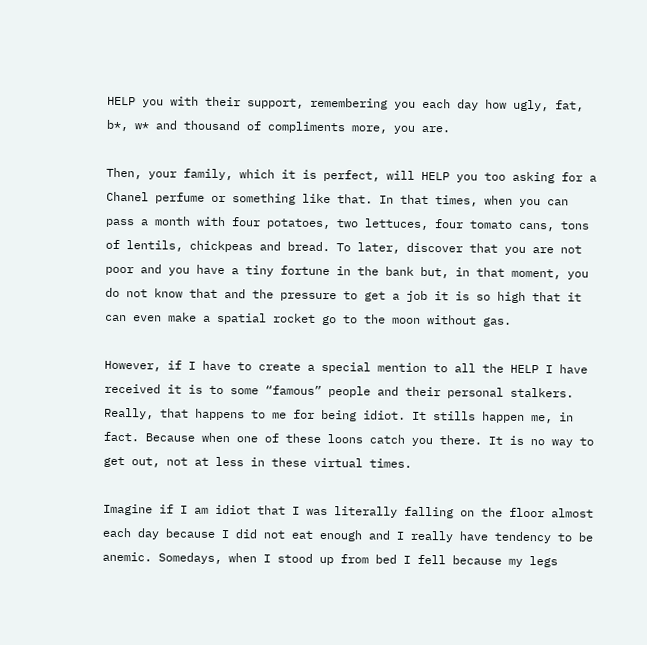HELP you with their support, remembering you each day how ugly, fat, b*, w* and thousand of compliments more, you are.

Then, your family, which it is perfect, will HELP you too asking for a Chanel perfume or something like that. In that times, when you can pass a month with four potatoes, two lettuces, four tomato cans, tons of lentils, chickpeas and bread. To later, discover that you are not poor and you have a tiny fortune in the bank but, in that moment, you do not know that and the pressure to get a job it is so high that it can even make a spatial rocket go to the moon without gas.

However, if I have to create a special mention to all the HELP I have received it is to some “famous” people and their personal stalkers. Really, that happens to me for being idiot. It stills happen me, in fact. Because when one of these loons catch you there. It is no way to get out, not at less in these virtual times.

Imagine if I am idiot that I was literally falling on the floor almost each day because I did not eat enough and I really have tendency to be anemic. Somedays, when I stood up from bed I fell because my legs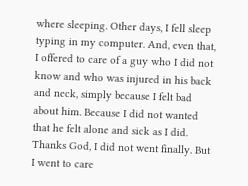where sleeping. Other days, I fell sleep typing in my computer. And, even that, I offered to care of a guy who I did not know and who was injured in his back and neck, simply because I felt bad about him. Because I did not wanted that he felt alone and sick as I did. Thanks God, I did not went finally. But I went to care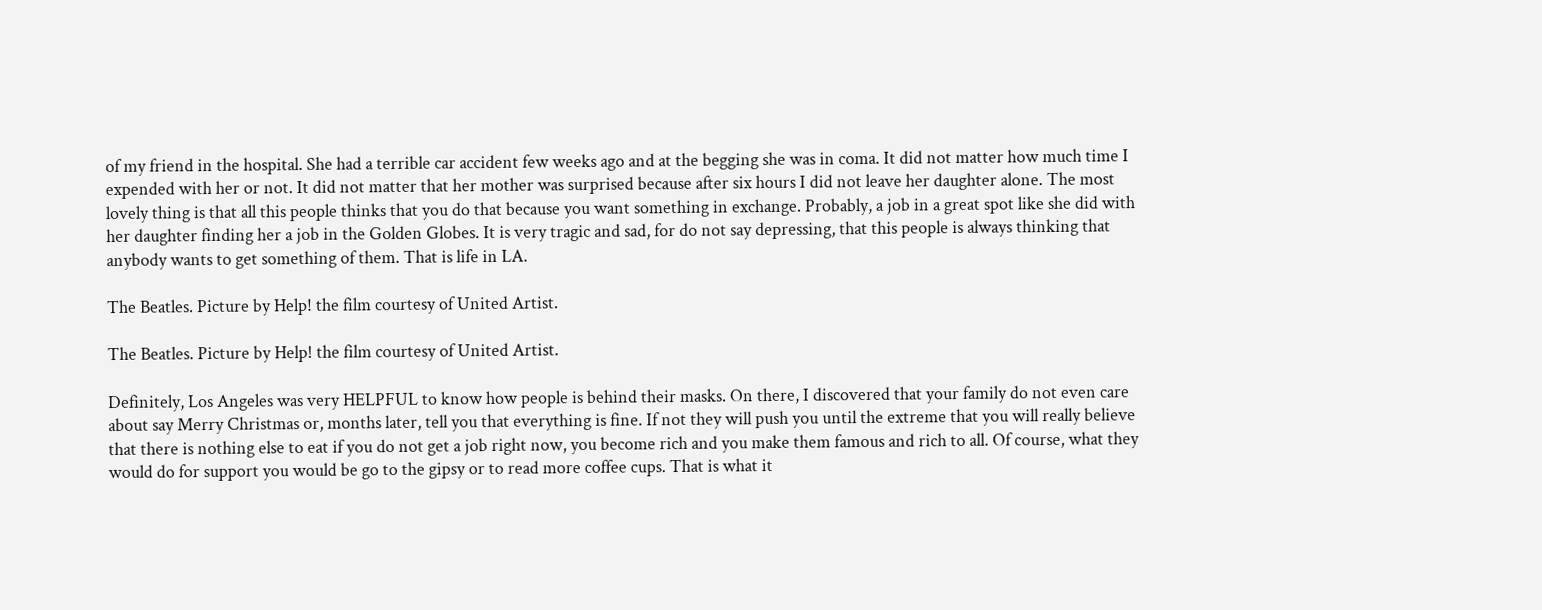of my friend in the hospital. She had a terrible car accident few weeks ago and at the begging she was in coma. It did not matter how much time I expended with her or not. It did not matter that her mother was surprised because after six hours I did not leave her daughter alone. The most lovely thing is that all this people thinks that you do that because you want something in exchange. Probably, a job in a great spot like she did with her daughter finding her a job in the Golden Globes. It is very tragic and sad, for do not say depressing, that this people is always thinking that anybody wants to get something of them. That is life in LA.

The Beatles. Picture by Help! the film courtesy of United Artist.

The Beatles. Picture by Help! the film courtesy of United Artist.

Definitely, Los Angeles was very HELPFUL to know how people is behind their masks. On there, I discovered that your family do not even care about say Merry Christmas or, months later, tell you that everything is fine. If not they will push you until the extreme that you will really believe that there is nothing else to eat if you do not get a job right now, you become rich and you make them famous and rich to all. Of course, what they would do for support you would be go to the gipsy or to read more coffee cups. That is what it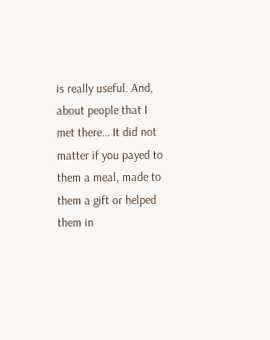is really useful. And, about people that I met there… It did not matter if you payed to them a meal, made to them a gift or helped them in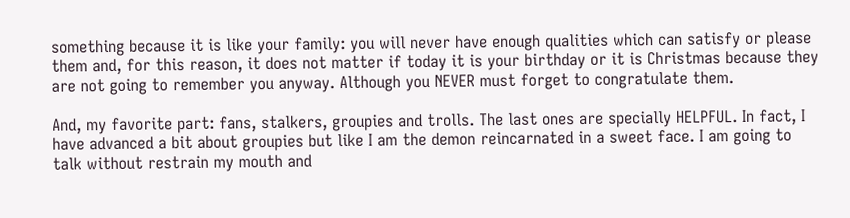something because it is like your family: you will never have enough qualities which can satisfy or please them and, for this reason, it does not matter if today it is your birthday or it is Christmas because they are not going to remember you anyway. Although you NEVER must forget to congratulate them.

And, my favorite part: fans, stalkers, groupies and trolls. The last ones are specially HELPFUL. In fact, I have advanced a bit about groupies but like I am the demon reincarnated in a sweet face. I am going to talk without restrain my mouth and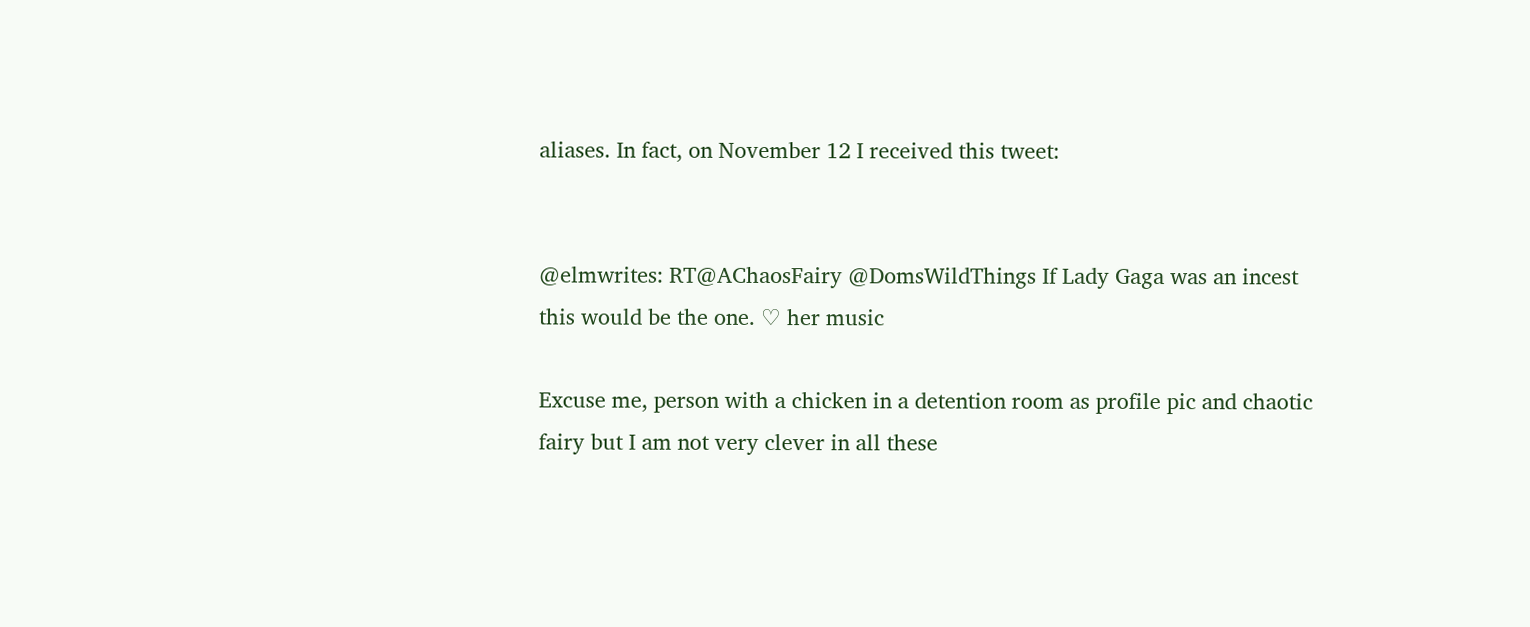aliases. In fact, on November 12 I received this tweet:


@elmwrites: RT@AChaosFairy @DomsWildThings If Lady Gaga was an incest this would be the one. ♡ her music

Excuse me, person with a chicken in a detention room as profile pic and chaotic fairy but I am not very clever in all these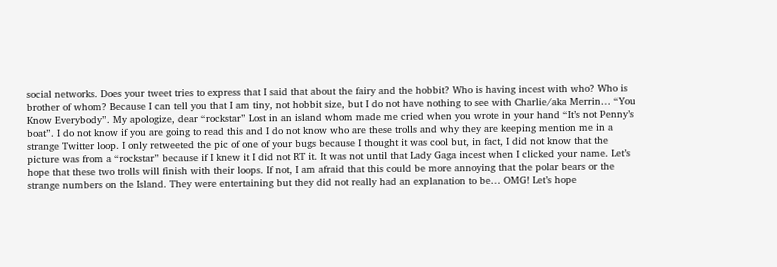social networks. Does your tweet tries to express that I said that about the fairy and the hobbit? Who is having incest with who? Who is brother of whom? Because I can tell you that I am tiny, not hobbit size, but I do not have nothing to see with Charlie/aka Merrin… “You Know Everybody”. My apologize, dear “rockstar” Lost in an island whom made me cried when you wrote in your hand “It’s not Penny’s boat”. I do not know if you are going to read this and I do not know who are these trolls and why they are keeping mention me in a strange Twitter loop. I only retweeted the pic of one of your bugs because I thought it was cool but, in fact, I did not know that the picture was from a “rockstar” because if I knew it I did not RT it. It was not until that Lady Gaga incest when I clicked your name. Let’s hope that these two trolls will finish with their loops. If not, I am afraid that this could be more annoying that the polar bears or the strange numbers on the Island. They were entertaining but they did not really had an explanation to be… OMG! Let’s hope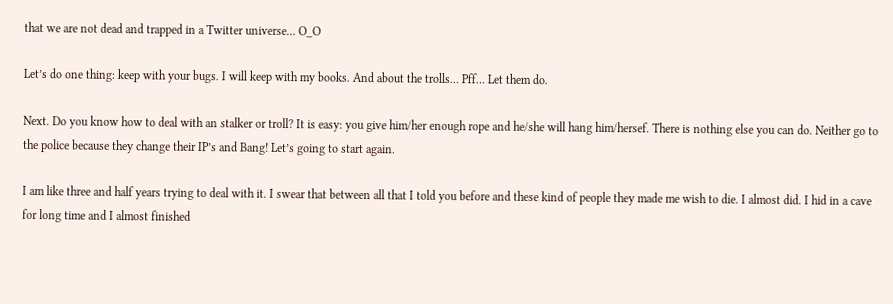that we are not dead and trapped in a Twitter universe… O_O

Let’s do one thing: keep with your bugs. I will keep with my books. And about the trolls… Pff… Let them do.

Next. Do you know how to deal with an stalker or troll? It is easy: you give him/her enough rope and he/she will hang him/hersef. There is nothing else you can do. Neither go to the police because they change their IP’s and Bang! Let’s going to start again.

I am like three and half years trying to deal with it. I swear that between all that I told you before and these kind of people they made me wish to die. I almost did. I hid in a cave for long time and I almost finished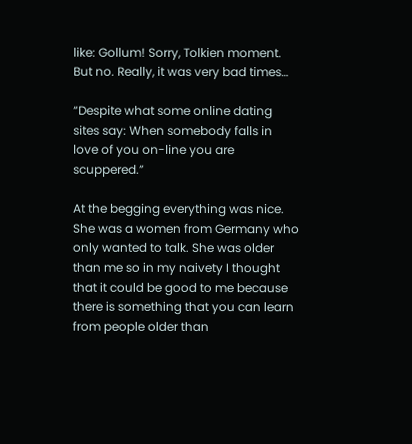like: Gollum! Sorry, Tolkien moment. But no. Really, it was very bad times…

“Despite what some online dating sites say: When somebody falls in love of you on-line you are scuppered.”

At the begging everything was nice. She was a women from Germany who only wanted to talk. She was older than me so in my naivety I thought that it could be good to me because there is something that you can learn from people older than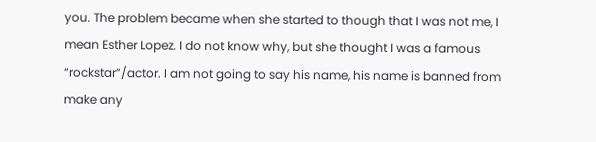you. The problem became when she started to though that I was not me, I mean Esther Lopez. I do not know why, but she thought I was a famous “rockstar”/actor. I am not going to say his name, his name is banned from make any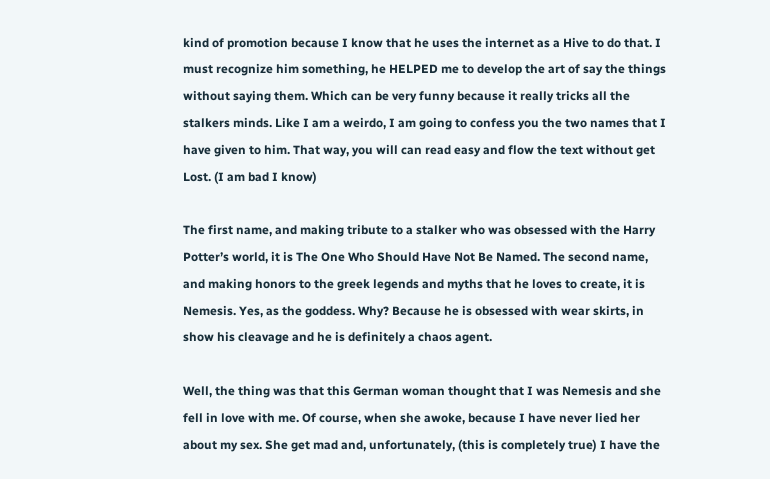kind of promotion because I know that he uses the internet as a Hive to do that. I must recognize him something, he HELPED me to develop the art of say the things without saying them. Which can be very funny because it really tricks all the stalkers minds. Like I am a weirdo, I am going to confess you the two names that I have given to him. That way, you will can read easy and flow the text without get Lost. (I am bad I know)

The first name, and making tribute to a stalker who was obsessed with the Harry Potter’s world, it is The One Who Should Have Not Be Named. The second name, and making honors to the greek legends and myths that he loves to create, it is Nemesis. Yes, as the goddess. Why? Because he is obsessed with wear skirts, in show his cleavage and he is definitely a chaos agent.

Well, the thing was that this German woman thought that I was Nemesis and she fell in love with me. Of course, when she awoke, because I have never lied her about my sex. She get mad and, unfortunately, (this is completely true) I have the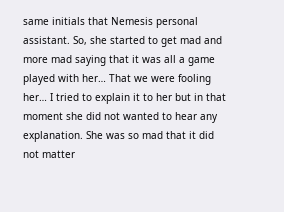same initials that Nemesis personal assistant. So, she started to get mad and more mad saying that it was all a game played with her… That we were fooling her… I tried to explain it to her but in that moment she did not wanted to hear any explanation. She was so mad that it did not matter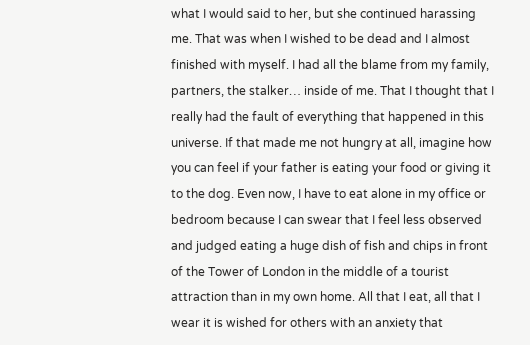what I would said to her, but she continued harassing me. That was when I wished to be dead and I almost finished with myself. I had all the blame from my family, partners, the stalker… inside of me. That I thought that I really had the fault of everything that happened in this universe. If that made me not hungry at all, imagine how you can feel if your father is eating your food or giving it to the dog. Even now, I have to eat alone in my office or bedroom because I can swear that I feel less observed and judged eating a huge dish of fish and chips in front of the Tower of London in the middle of a tourist attraction than in my own home. All that I eat, all that I wear it is wished for others with an anxiety that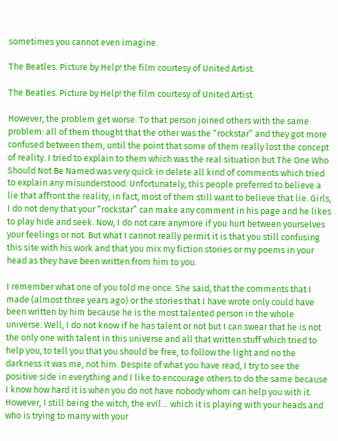sometimes you cannot even imagine.

The Beatles. Picture by Help! the film courtesy of United Artist.

The Beatles. Picture by Help! the film courtesy of United Artist.

However, the problem get worse. To that person joined others with the same problem: all of them thought that the other was the “rockstar” and they got more confused between them, until the point that some of them really lost the concept of reality. I tried to explain to them which was the real situation but The One Who Should Not Be Named was very quick in delete all kind of comments which tried to explain any misunderstood. Unfortunately, this people preferred to believe a lie that affront the reality, in fact, most of them still want to believe that lie. Girls, I do not deny that your “rockstar” can make any comment in his page and he likes to play hide and seek. Now, I do not care anymore if you hurt between yourselves your feelings or not. But what I cannot really permit it is that you still confusing this site with his work and that you mix my fiction stories or my poems in your head as they have been written from him to you.

I remember what one of you told me once. She said, that the comments that I made (almost three years ago) or the stories that I have wrote only could have been written by him because he is the most talented person in the whole universe. Well, I do not know if he has talent or not but I can swear that he is not the only one with talent in this universe and all that written stuff which tried to help you, to tell you that you should be free, to follow the light and no the darkness it was me, not him. Despite of what you have read, I try to see the positive side in everything and I like to encourage others to do the same because I know how hard it is when you do not have nobody whom can help you with it. However, I still being the witch, the evil… which it is playing with your heads and who is trying to marry with your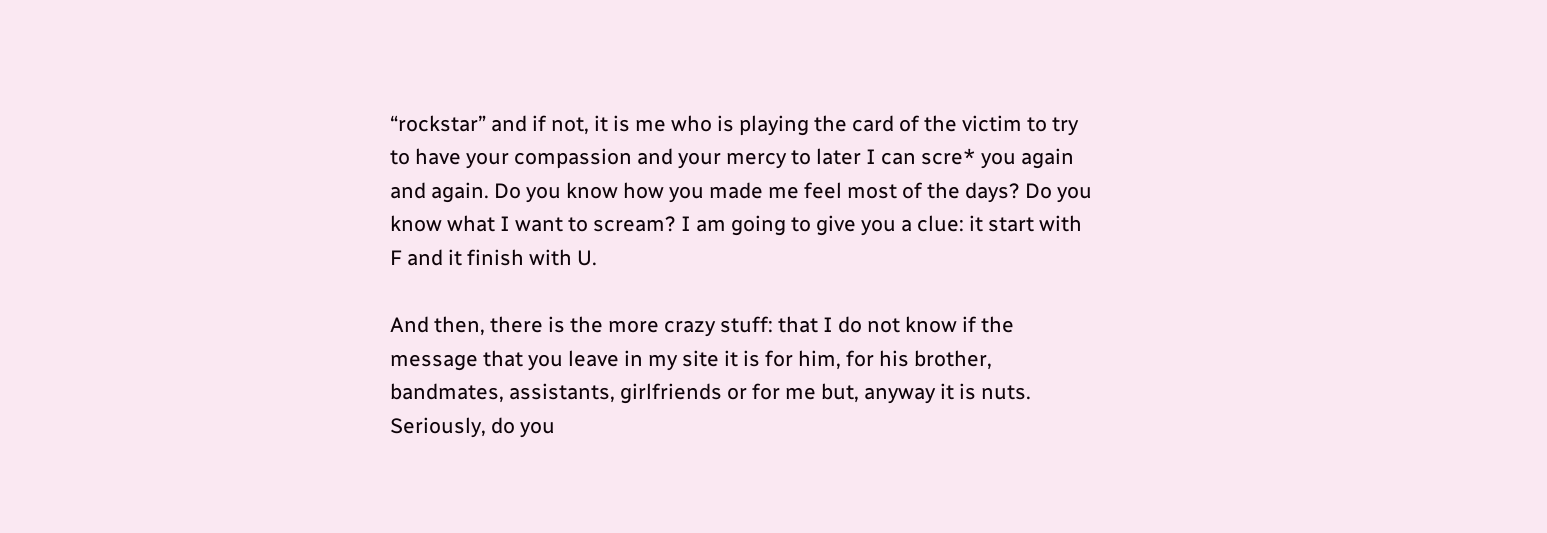“rockstar” and if not, it is me who is playing the card of the victim to try to have your compassion and your mercy to later I can scre* you again and again. Do you know how you made me feel most of the days? Do you know what I want to scream? I am going to give you a clue: it start with F and it finish with U.

And then, there is the more crazy stuff: that I do not know if the message that you leave in my site it is for him, for his brother, bandmates, assistants, girlfriends or for me but, anyway it is nuts. Seriously, do you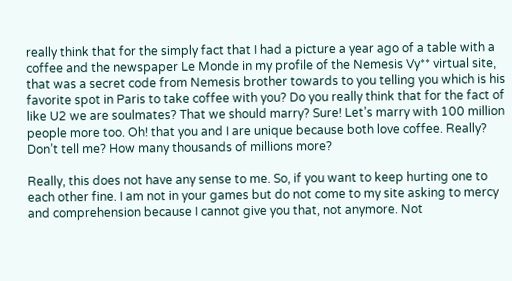really think that for the simply fact that I had a picture a year ago of a table with a coffee and the newspaper Le Monde in my profile of the Nemesis Vy** virtual site, that was a secret code from Nemesis brother towards to you telling you which is his favorite spot in Paris to take coffee with you? Do you really think that for the fact of like U2 we are soulmates? That we should marry? Sure! Let’s marry with 100 million people more too. Oh! that you and I are unique because both love coffee. Really? Don’t tell me? How many thousands of millions more?

Really, this does not have any sense to me. So, if you want to keep hurting one to each other fine. I am not in your games but do not come to my site asking to mercy and comprehension because I cannot give you that, not anymore. Not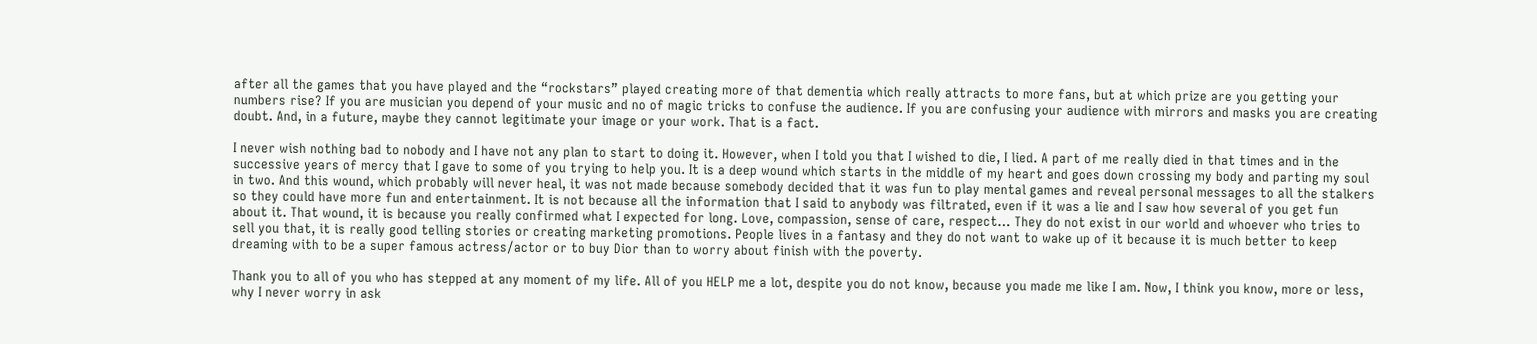after all the games that you have played and the “rockstars” played creating more of that dementia which really attracts to more fans, but at which prize are you getting your numbers rise? If you are musician you depend of your music and no of magic tricks to confuse the audience. If you are confusing your audience with mirrors and masks you are creating doubt. And, in a future, maybe they cannot legitimate your image or your work. That is a fact.

I never wish nothing bad to nobody and I have not any plan to start to doing it. However, when I told you that I wished to die, I lied. A part of me really died in that times and in the successive years of mercy that I gave to some of you trying to help you. It is a deep wound which starts in the middle of my heart and goes down crossing my body and parting my soul in two. And this wound, which probably will never heal, it was not made because somebody decided that it was fun to play mental games and reveal personal messages to all the stalkers so they could have more fun and entertainment. It is not because all the information that I said to anybody was filtrated, even if it was a lie and I saw how several of you get fun about it. That wound, it is because you really confirmed what I expected for long. Love, compassion, sense of care, respect… They do not exist in our world and whoever who tries to sell you that, it is really good telling stories or creating marketing promotions. People lives in a fantasy and they do not want to wake up of it because it is much better to keep dreaming with to be a super famous actress/actor or to buy Dior than to worry about finish with the poverty.

Thank you to all of you who has stepped at any moment of my life. All of you HELP me a lot, despite you do not know, because you made me like I am. Now, I think you know, more or less, why I never worry in ask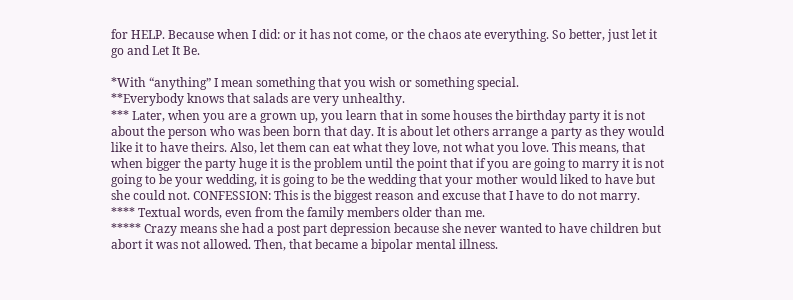for HELP. Because when I did: or it has not come, or the chaos ate everything. So better, just let it go and Let It Be.

*With “anything” I mean something that you wish or something special.
**Everybody knows that salads are very unhealthy.
*** Later, when you are a grown up, you learn that in some houses the birthday party it is not about the person who was been born that day. It is about let others arrange a party as they would like it to have theirs. Also, let them can eat what they love, not what you love. This means, that when bigger the party huge it is the problem until the point that if you are going to marry it is not going to be your wedding, it is going to be the wedding that your mother would liked to have but she could not. CONFESSION: This is the biggest reason and excuse that I have to do not marry.
**** Textual words, even from the family members older than me.
***** Crazy means she had a post part depression because she never wanted to have children but abort it was not allowed. Then, that became a bipolar mental illness.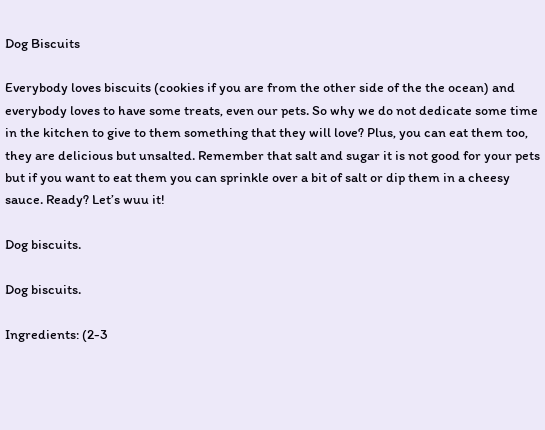Dog Biscuits

Everybody loves biscuits (cookies if you are from the other side of the the ocean) and everybody loves to have some treats, even our pets. So why we do not dedicate some time in the kitchen to give to them something that they will love? Plus, you can eat them too, they are delicious but unsalted. Remember that salt and sugar it is not good for your pets but if you want to eat them you can sprinkle over a bit of salt or dip them in a cheesy sauce. Ready? Let’s wuu it!

Dog biscuits.

Dog biscuits.

Ingredients: (2-3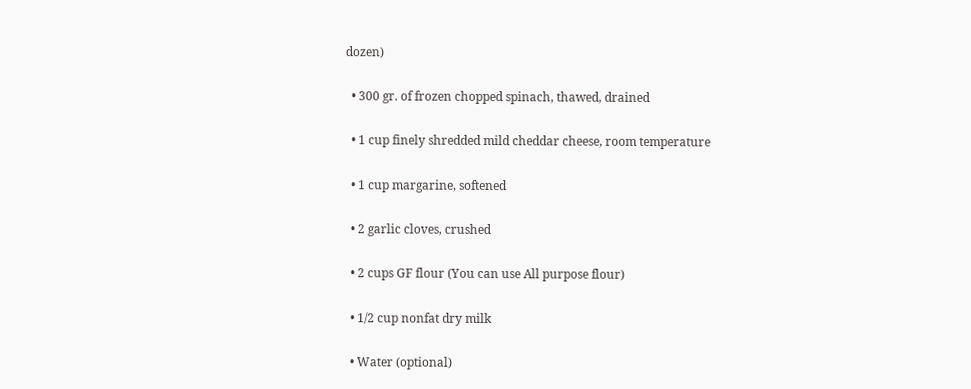dozen)

  • 300 gr. of frozen chopped spinach, thawed, drained

  • 1 cup finely shredded mild cheddar cheese, room temperature

  • 1 cup margarine, softened

  • 2 garlic cloves, crushed

  • 2 cups GF flour (You can use All purpose flour)

  • 1/2 cup nonfat dry milk

  • Water (optional)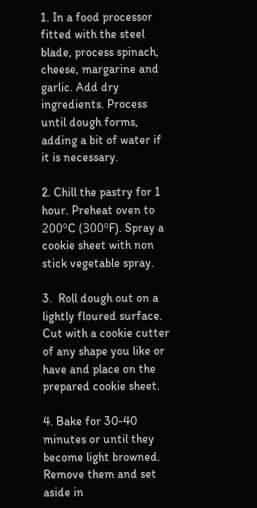1. In a food processor fitted with the steel blade, process spinach, cheese, margarine and garlic. Add dry ingredients. Process until dough forms, adding a bit of water if it is necessary.

2. Chill the pastry for 1 hour. Preheat oven to 200ºC (300ºF). Spray a cookie sheet with non stick vegetable spray.

3.  Roll dough out on a lightly floured surface. Cut with a cookie cutter of any shape you like or have and place on the prepared cookie sheet.

4. Bake for 30-40 minutes or until they become light browned. Remove them and set aside in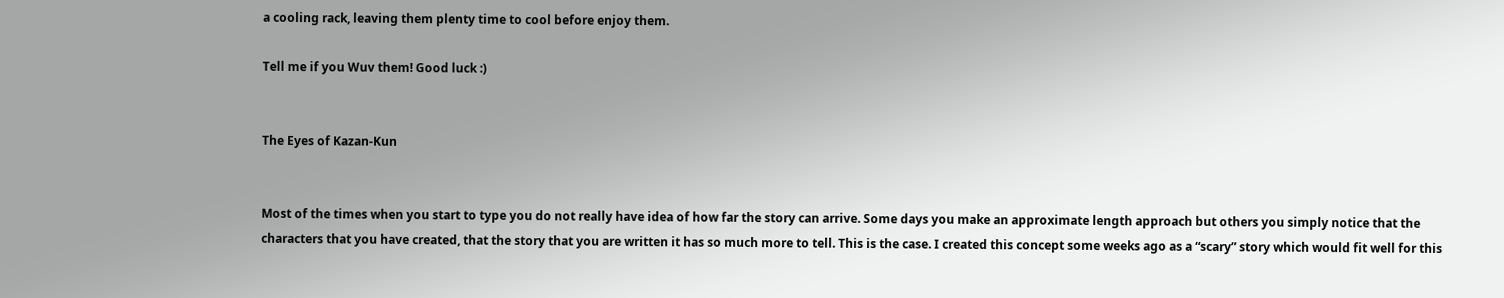a cooling rack, leaving them plenty time to cool before enjoy them.

Tell me if you Wuv them! Good luck :)


The Eyes of Kazan-Kun


Most of the times when you start to type you do not really have idea of how far the story can arrive. Some days you make an approximate length approach but others you simply notice that the characters that you have created, that the story that you are written it has so much more to tell. This is the case. I created this concept some weeks ago as a “scary” story which would fit well for this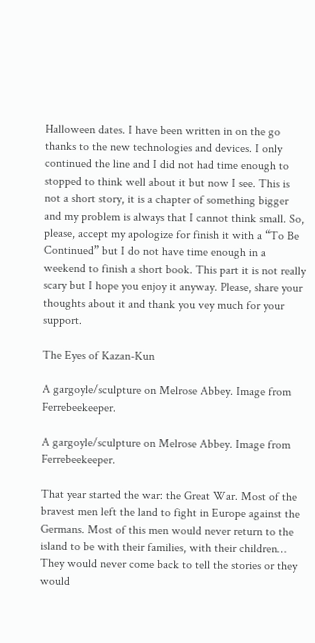Halloween dates. I have been written in on the go thanks to the new technologies and devices. I only continued the line and I did not had time enough to stopped to think well about it but now I see. This is not a short story, it is a chapter of something bigger and my problem is always that I cannot think small. So, please, accept my apologize for finish it with a “To Be Continued” but I do not have time enough in a weekend to finish a short book. This part it is not really scary but I hope you enjoy it anyway. Please, share your thoughts about it and thank you vey much for your support.

The Eyes of Kazan-Kun

A gargoyle/sculpture on Melrose Abbey. Image from  Ferrebeekeeper.

A gargoyle/sculpture on Melrose Abbey. Image from Ferrebeekeeper.

That year started the war: the Great War. Most of the bravest men left the land to fight in Europe against the Germans. Most of this men would never return to the island to be with their families, with their children… They would never come back to tell the stories or they would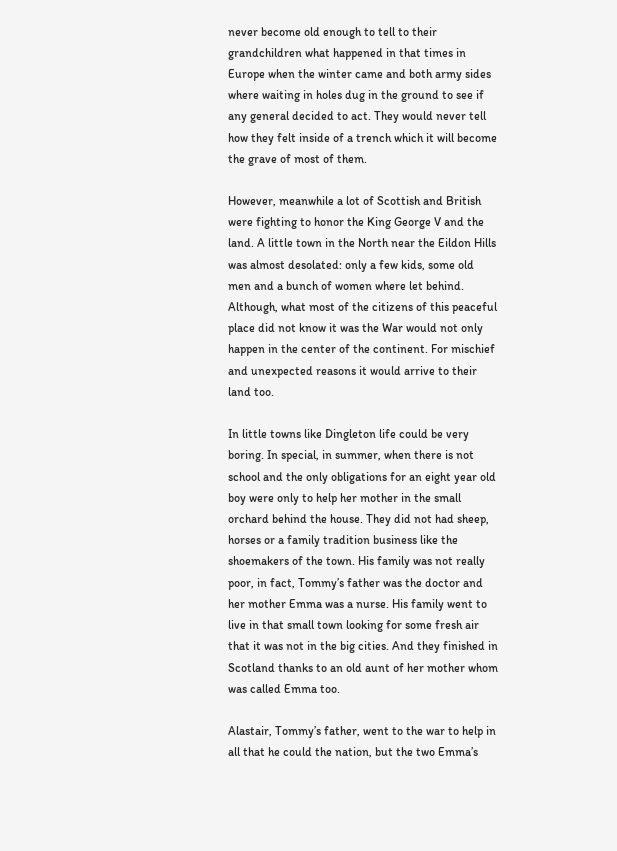never become old enough to tell to their grandchildren what happened in that times in Europe when the winter came and both army sides where waiting in holes dug in the ground to see if any general decided to act. They would never tell how they felt inside of a trench which it will become the grave of most of them.

However, meanwhile a lot of Scottish and British were fighting to honor the King George V and the land. A little town in the North near the Eildon Hills was almost desolated: only a few kids, some old men and a bunch of women where let behind. Although, what most of the citizens of this peaceful place did not know it was the War would not only happen in the center of the continent. For mischief and unexpected reasons it would arrive to their land too.

In little towns like Dingleton life could be very boring. In special, in summer, when there is not school and the only obligations for an eight year old boy were only to help her mother in the small orchard behind the house. They did not had sheep, horses or a family tradition business like the shoemakers of the town. His family was not really poor, in fact, Tommy’s father was the doctor and her mother Emma was a nurse. His family went to live in that small town looking for some fresh air that it was not in the big cities. And they finished in Scotland thanks to an old aunt of her mother whom was called Emma too.

Alastair, Tommy’s father, went to the war to help in all that he could the nation, but the two Emma’s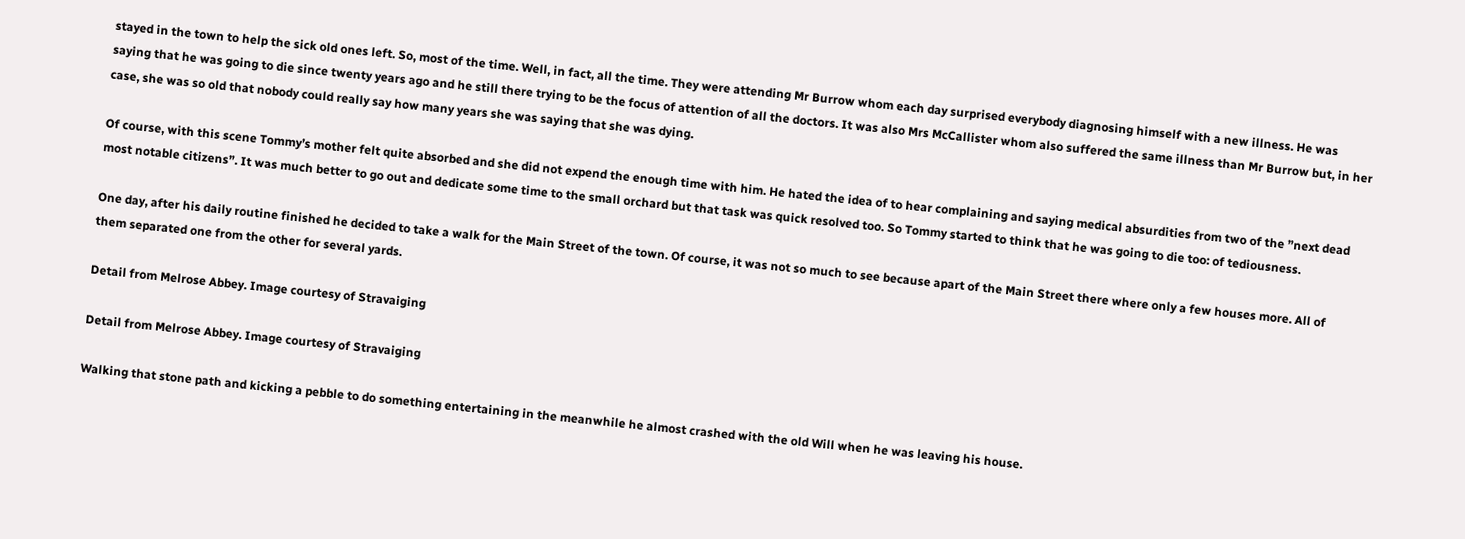stayed in the town to help the sick old ones left. So, most of the time. Well, in fact, all the time. They were attending Mr Burrow whom each day surprised everybody diagnosing himself with a new illness. He was saying that he was going to die since twenty years ago and he still there trying to be the focus of attention of all the doctors. It was also Mrs McCallister whom also suffered the same illness than Mr Burrow but, in her case, she was so old that nobody could really say how many years she was saying that she was dying.

Of course, with this scene Tommy’s mother felt quite absorbed and she did not expend the enough time with him. He hated the idea of to hear complaining and saying medical absurdities from two of the ”next dead most notable citizens”. It was much better to go out and dedicate some time to the small orchard but that task was quick resolved too. So Tommy started to think that he was going to die too: of tediousness.

One day, after his daily routine finished he decided to take a walk for the Main Street of the town. Of course, it was not so much to see because apart of the Main Street there where only a few houses more. All of them separated one from the other for several yards.

Detail from Melrose Abbey. Image courtesy of Stravaiging

Detail from Melrose Abbey. Image courtesy of Stravaiging

Walking that stone path and kicking a pebble to do something entertaining in the meanwhile he almost crashed with the old Will when he was leaving his house.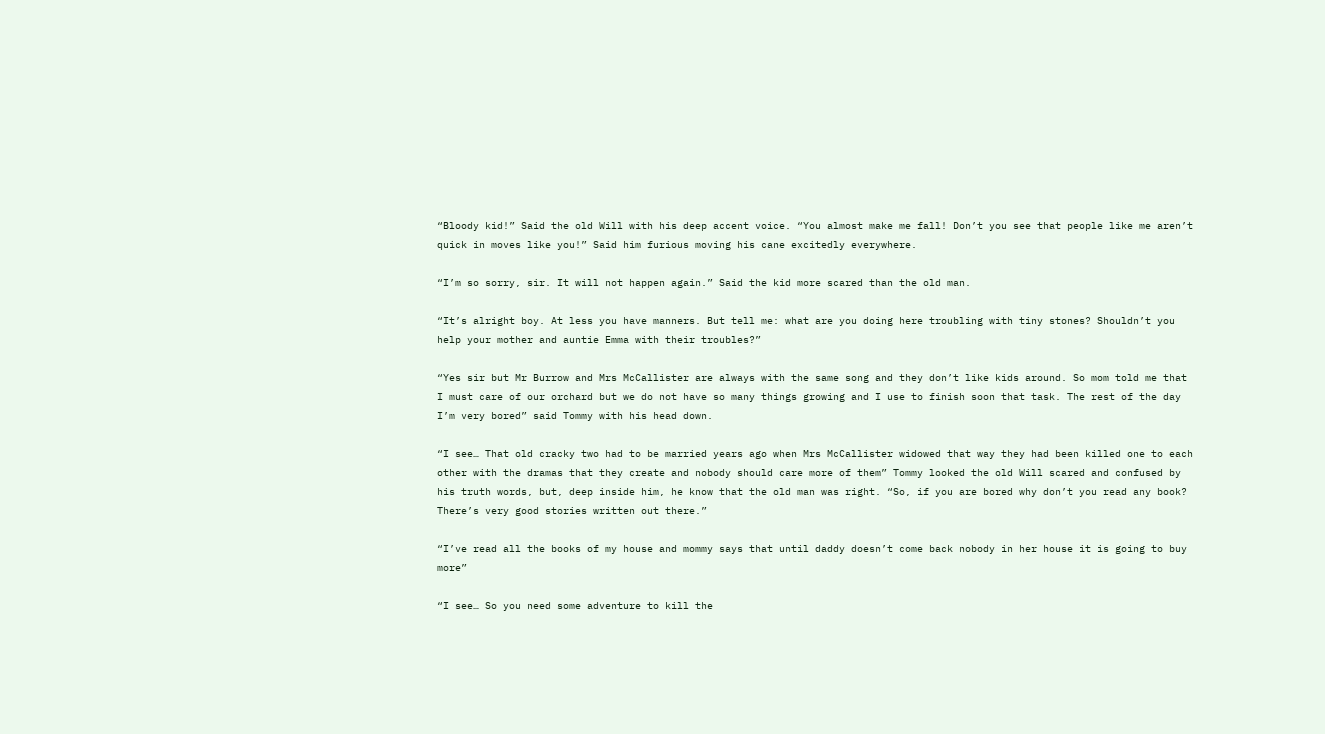“Bloody kid!” Said the old Will with his deep accent voice. “You almost make me fall! Don’t you see that people like me aren’t quick in moves like you!” Said him furious moving his cane excitedly everywhere.

“I’m so sorry, sir. It will not happen again.” Said the kid more scared than the old man.

“It’s alright boy. At less you have manners. But tell me: what are you doing here troubling with tiny stones? Shouldn’t you help your mother and auntie Emma with their troubles?”

“Yes sir but Mr Burrow and Mrs McCallister are always with the same song and they don’t like kids around. So mom told me that I must care of our orchard but we do not have so many things growing and I use to finish soon that task. The rest of the day I’m very bored” said Tommy with his head down.

“I see… That old cracky two had to be married years ago when Mrs McCallister widowed that way they had been killed one to each other with the dramas that they create and nobody should care more of them” Tommy looked the old Will scared and confused by his truth words, but, deep inside him, he know that the old man was right. “So, if you are bored why don’t you read any book? There’s very good stories written out there.”

“I’ve read all the books of my house and mommy says that until daddy doesn’t come back nobody in her house it is going to buy more”

“I see… So you need some adventure to kill the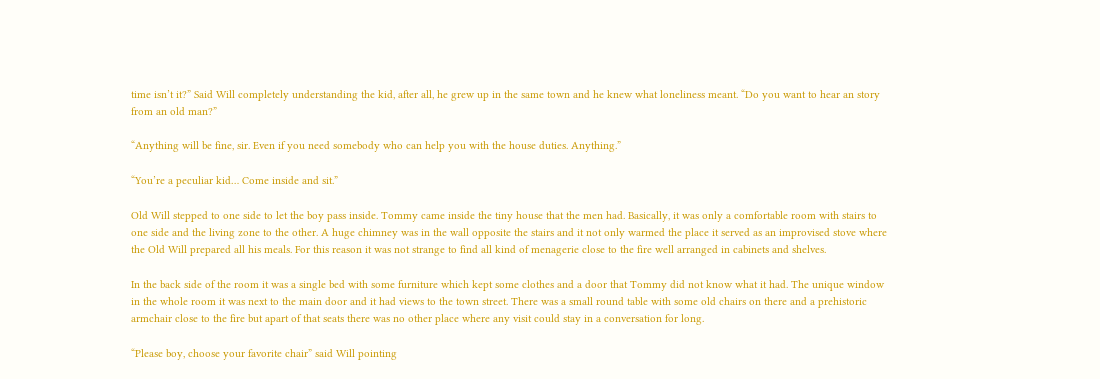time isn’t it?” Said Will completely understanding the kid, after all, he grew up in the same town and he knew what loneliness meant. “Do you want to hear an story from an old man?”

“Anything will be fine, sir. Even if you need somebody who can help you with the house duties. Anything.”

“You’re a peculiar kid… Come inside and sit.”

Old Will stepped to one side to let the boy pass inside. Tommy came inside the tiny house that the men had. Basically, it was only a comfortable room with stairs to one side and the living zone to the other. A huge chimney was in the wall opposite the stairs and it not only warmed the place it served as an improvised stove where the Old Will prepared all his meals. For this reason it was not strange to find all kind of menagerie close to the fire well arranged in cabinets and shelves.

In the back side of the room it was a single bed with some furniture which kept some clothes and a door that Tommy did not know what it had. The unique window in the whole room it was next to the main door and it had views to the town street. There was a small round table with some old chairs on there and a prehistoric armchair close to the fire but apart of that seats there was no other place where any visit could stay in a conversation for long.

“Please boy, choose your favorite chair” said Will pointing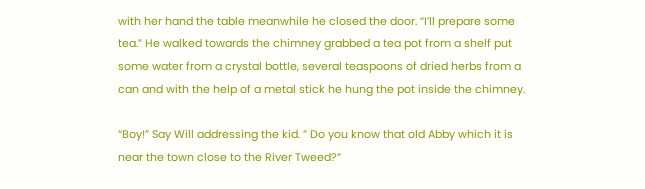with her hand the table meanwhile he closed the door. “I’ll prepare some tea.” He walked towards the chimney grabbed a tea pot from a shelf put some water from a crystal bottle, several teaspoons of dried herbs from a can and with the help of a metal stick he hung the pot inside the chimney.

“Boy!” Say Will addressing the kid. ” Do you know that old Abby which it is near the town close to the River Tweed?”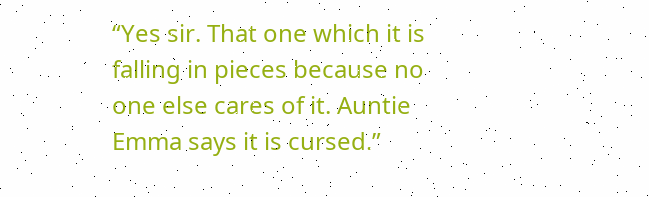“Yes sir. That one which it is falling in pieces because no one else cares of it. Auntie Emma says it is cursed.”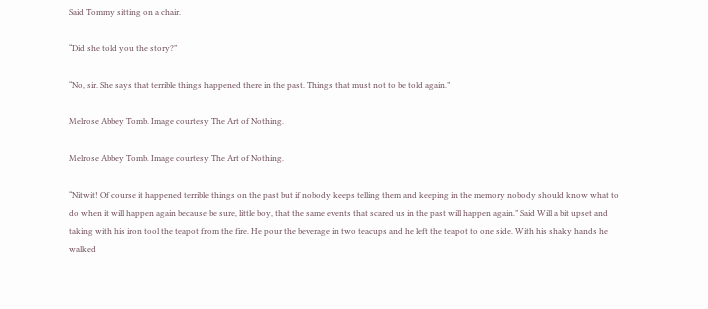Said Tommy sitting on a chair.

“Did she told you the story?”

“No, sir. She says that terrible things happened there in the past. Things that must not to be told again.”

Melrose Abbey Tomb. Image courtesy The Art of Nothing.

Melrose Abbey Tomb. Image courtesy The Art of Nothing.

“Nitwit! Of course it happened terrible things on the past but if nobody keeps telling them and keeping in the memory nobody should know what to do when it will happen again because be sure, little boy, that the same events that scared us in the past will happen again.” Said Will a bit upset and taking with his iron tool the teapot from the fire. He pour the beverage in two teacups and he left the teapot to one side. With his shaky hands he walked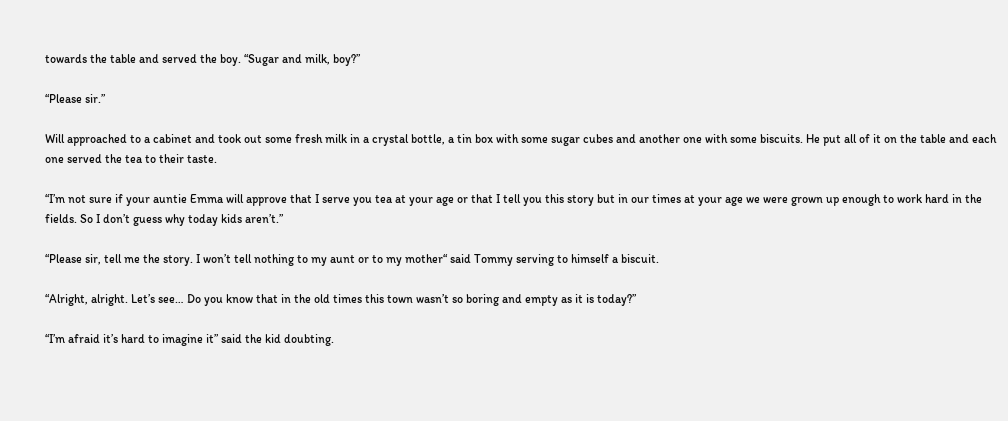towards the table and served the boy. “Sugar and milk, boy?”

“Please sir.”

Will approached to a cabinet and took out some fresh milk in a crystal bottle, a tin box with some sugar cubes and another one with some biscuits. He put all of it on the table and each one served the tea to their taste.

“I’m not sure if your auntie Emma will approve that I serve you tea at your age or that I tell you this story but in our times at your age we were grown up enough to work hard in the fields. So I don’t guess why today kids aren’t.”

“Please sir, tell me the story. I won’t tell nothing to my aunt or to my mother“ said Tommy serving to himself a biscuit.

“Alright, alright. Let’s see… Do you know that in the old times this town wasn’t so boring and empty as it is today?”

“I’m afraid it’s hard to imagine it” said the kid doubting.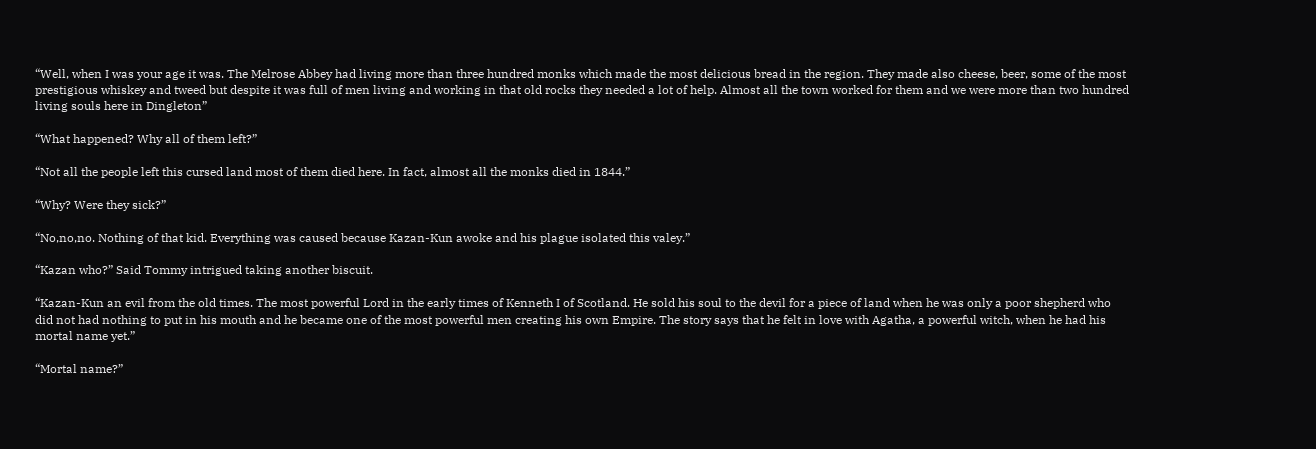“Well, when I was your age it was. The Melrose Abbey had living more than three hundred monks which made the most delicious bread in the region. They made also cheese, beer, some of the most prestigious whiskey and tweed but despite it was full of men living and working in that old rocks they needed a lot of help. Almost all the town worked for them and we were more than two hundred living souls here in Dingleton”

“What happened? Why all of them left?”

“Not all the people left this cursed land most of them died here. In fact, almost all the monks died in 1844.”

“Why? Were they sick?”

“No,no,no. Nothing of that kid. Everything was caused because Kazan-Kun awoke and his plague isolated this valey.”

“Kazan who?” Said Tommy intrigued taking another biscuit.

“Kazan-Kun an evil from the old times. The most powerful Lord in the early times of Kenneth I of Scotland. He sold his soul to the devil for a piece of land when he was only a poor shepherd who did not had nothing to put in his mouth and he became one of the most powerful men creating his own Empire. The story says that he felt in love with Agatha, a powerful witch, when he had his mortal name yet.”

“Mortal name?”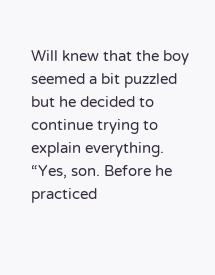Will knew that the boy seemed a bit puzzled but he decided to continue trying to explain everything. “Yes, son. Before he practiced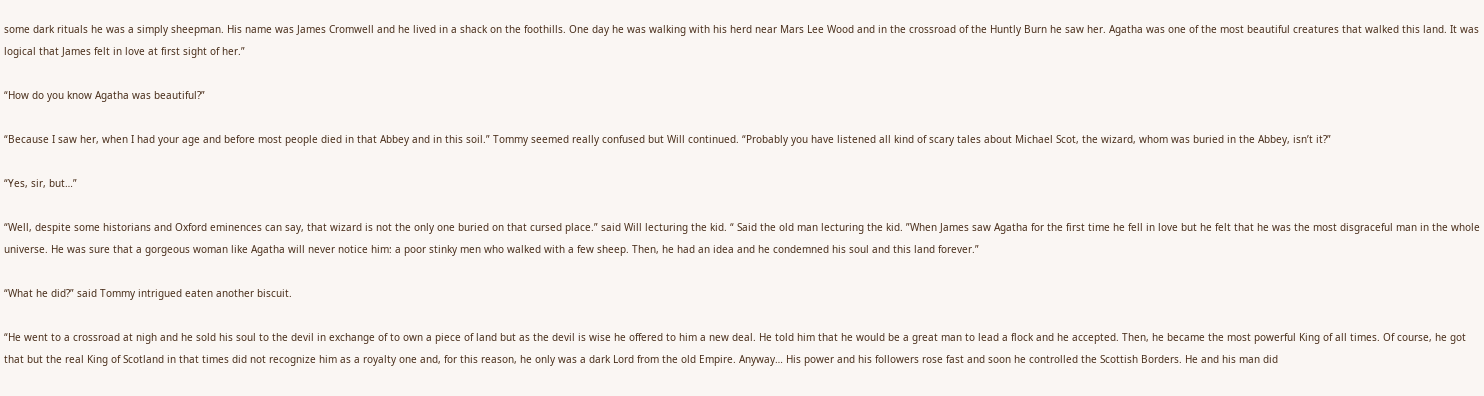some dark rituals he was a simply sheepman. His name was James Cromwell and he lived in a shack on the foothills. One day he was walking with his herd near Mars Lee Wood and in the crossroad of the Huntly Burn he saw her. Agatha was one of the most beautiful creatures that walked this land. It was logical that James felt in love at first sight of her.”

“How do you know Agatha was beautiful?”

“Because I saw her, when I had your age and before most people died in that Abbey and in this soil.” Tommy seemed really confused but Will continued. “Probably you have listened all kind of scary tales about Michael Scot, the wizard, whom was buried in the Abbey, isn’t it?”

“Yes, sir, but…”

“Well, despite some historians and Oxford eminences can say, that wizard is not the only one buried on that cursed place.” said Will lecturing the kid. “ Said the old man lecturing the kid. ”When James saw Agatha for the first time he fell in love but he felt that he was the most disgraceful man in the whole universe. He was sure that a gorgeous woman like Agatha will never notice him: a poor stinky men who walked with a few sheep. Then, he had an idea and he condemned his soul and this land forever.”

“What he did?” said Tommy intrigued eaten another biscuit.

“He went to a crossroad at nigh and he sold his soul to the devil in exchange of to own a piece of land but as the devil is wise he offered to him a new deal. He told him that he would be a great man to lead a flock and he accepted. Then, he became the most powerful King of all times. Of course, he got that but the real King of Scotland in that times did not recognize him as a royalty one and, for this reason, he only was a dark Lord from the old Empire. Anyway… His power and his followers rose fast and soon he controlled the Scottish Borders. He and his man did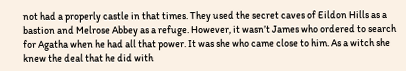not had a properly castle in that times. They used the secret caves of Eildon Hills as a bastion and Melrose Abbey as a refuge. However, it wasn’t James who ordered to search for Agatha when he had all that power. It was she who came close to him. As a witch she knew the deal that he did with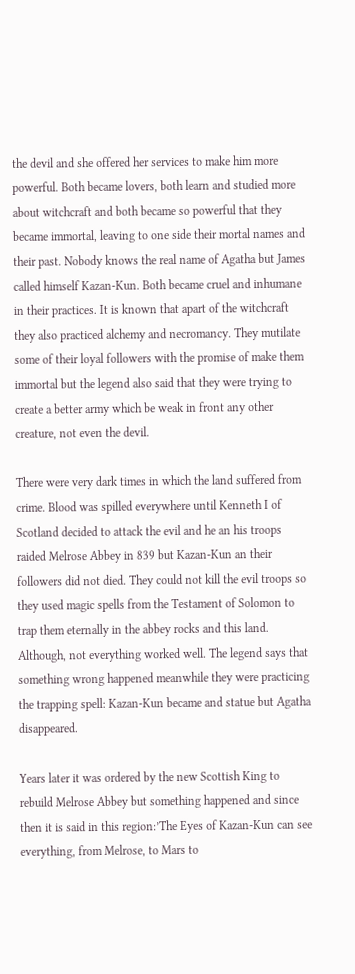the devil and she offered her services to make him more powerful. Both became lovers, both learn and studied more about witchcraft and both became so powerful that they became immortal, leaving to one side their mortal names and their past. Nobody knows the real name of Agatha but James called himself Kazan-Kun. Both became cruel and inhumane in their practices. It is known that apart of the witchcraft they also practiced alchemy and necromancy. They mutilate some of their loyal followers with the promise of make them immortal but the legend also said that they were trying to create a better army which be weak in front any other creature, not even the devil.

There were very dark times in which the land suffered from crime. Blood was spilled everywhere until Kenneth I of Scotland decided to attack the evil and he an his troops raided Melrose Abbey in 839 but Kazan-Kun an their followers did not died. They could not kill the evil troops so they used magic spells from the Testament of Solomon to trap them eternally in the abbey rocks and this land. Although, not everything worked well. The legend says that something wrong happened meanwhile they were practicing the trapping spell: Kazan-Kun became and statue but Agatha disappeared.

Years later it was ordered by the new Scottish King to rebuild Melrose Abbey but something happened and since then it is said in this region:’The Eyes of Kazan-Kun can see everything, from Melrose, to Mars to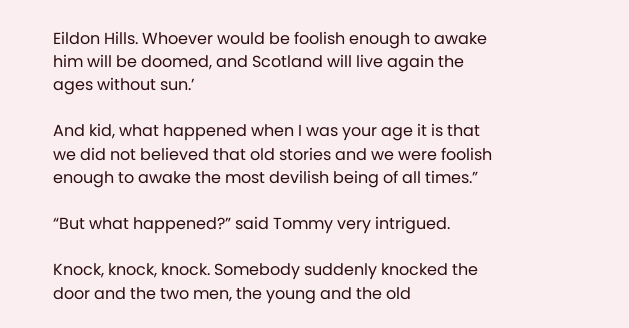Eildon Hills. Whoever would be foolish enough to awake him will be doomed, and Scotland will live again the ages without sun.’

And kid, what happened when I was your age it is that we did not believed that old stories and we were foolish enough to awake the most devilish being of all times.”

“But what happened?” said Tommy very intrigued.

Knock, knock, knock. Somebody suddenly knocked the door and the two men, the young and the old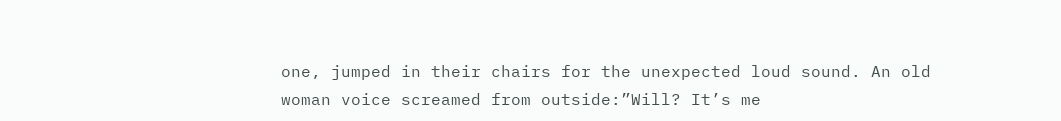one, jumped in their chairs for the unexpected loud sound. An old woman voice screamed from outside:”Will? It’s me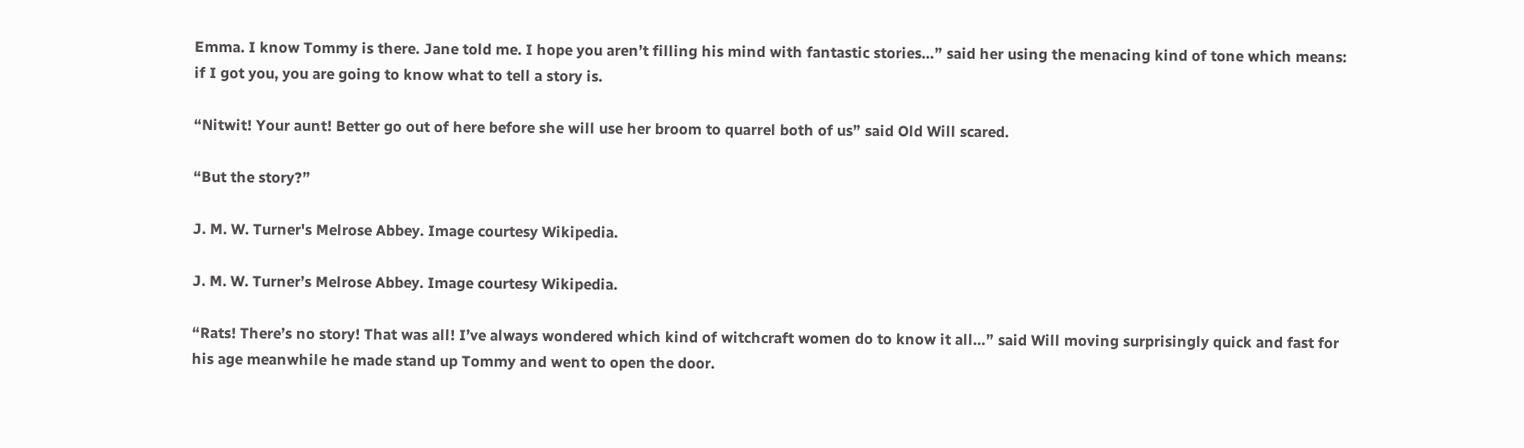Emma. I know Tommy is there. Jane told me. I hope you aren’t filling his mind with fantastic stories…” said her using the menacing kind of tone which means: if I got you, you are going to know what to tell a story is.

“Nitwit! Your aunt! Better go out of here before she will use her broom to quarrel both of us” said Old Will scared.

“But the story?”

J. M. W. Turner's Melrose Abbey. Image courtesy Wikipedia.

J. M. W. Turner’s Melrose Abbey. Image courtesy Wikipedia.

“Rats! There’s no story! That was all! I’ve always wondered which kind of witchcraft women do to know it all…” said Will moving surprisingly quick and fast for his age meanwhile he made stand up Tommy and went to open the door.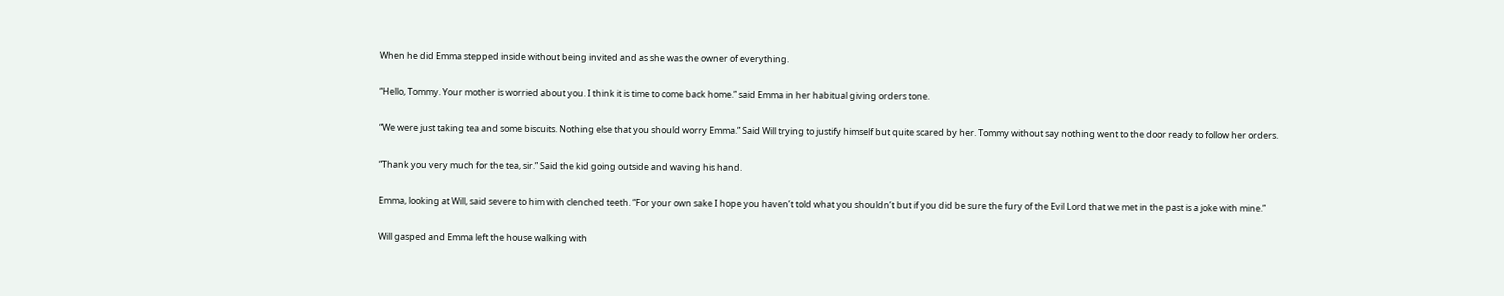When he did Emma stepped inside without being invited and as she was the owner of everything.

“Hello, Tommy. Your mother is worried about you. I think it is time to come back home.” said Emma in her habitual giving orders tone.

“We were just taking tea and some biscuits. Nothing else that you should worry Emma.” Said Will trying to justify himself but quite scared by her. Tommy without say nothing went to the door ready to follow her orders.

“Thank you very much for the tea, sir.” Said the kid going outside and waving his hand.

Emma, looking at Will, said severe to him with clenched teeth. “For your own sake I hope you haven’t told what you shouldn’t but if you did be sure the fury of the Evil Lord that we met in the past is a joke with mine.”

Will gasped and Emma left the house walking with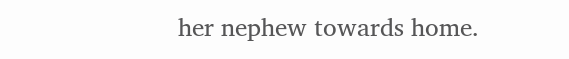her nephew towards home.